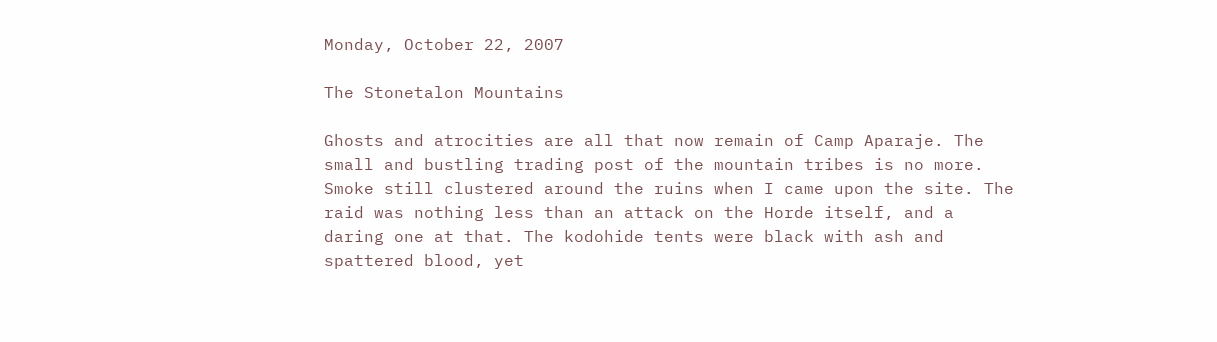Monday, October 22, 2007

The Stonetalon Mountains

Ghosts and atrocities are all that now remain of Camp Aparaje. The small and bustling trading post of the mountain tribes is no more. Smoke still clustered around the ruins when I came upon the site. The raid was nothing less than an attack on the Horde itself, and a daring one at that. The kodohide tents were black with ash and spattered blood, yet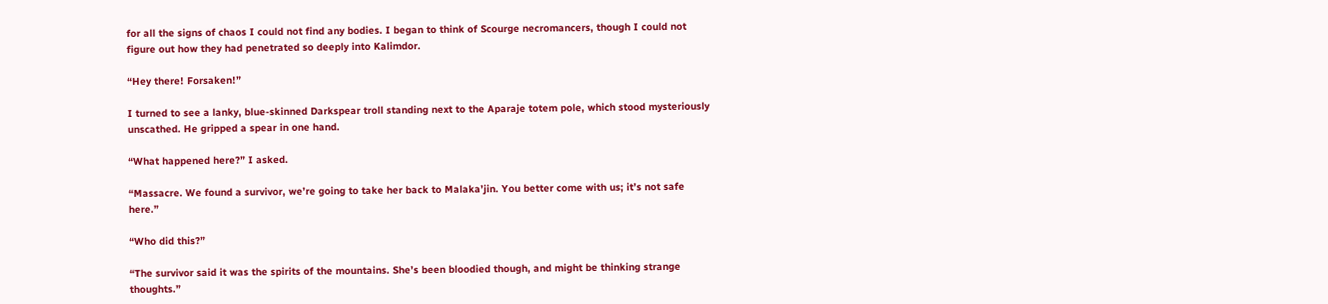for all the signs of chaos I could not find any bodies. I began to think of Scourge necromancers, though I could not figure out how they had penetrated so deeply into Kalimdor.

“Hey there! Forsaken!”

I turned to see a lanky, blue-skinned Darkspear troll standing next to the Aparaje totem pole, which stood mysteriously unscathed. He gripped a spear in one hand.

“What happened here?” I asked.

“Massacre. We found a survivor, we’re going to take her back to Malaka’jin. You better come with us; it’s not safe here.”

“Who did this?”

“The survivor said it was the spirits of the mountains. She’s been bloodied though, and might be thinking strange thoughts.”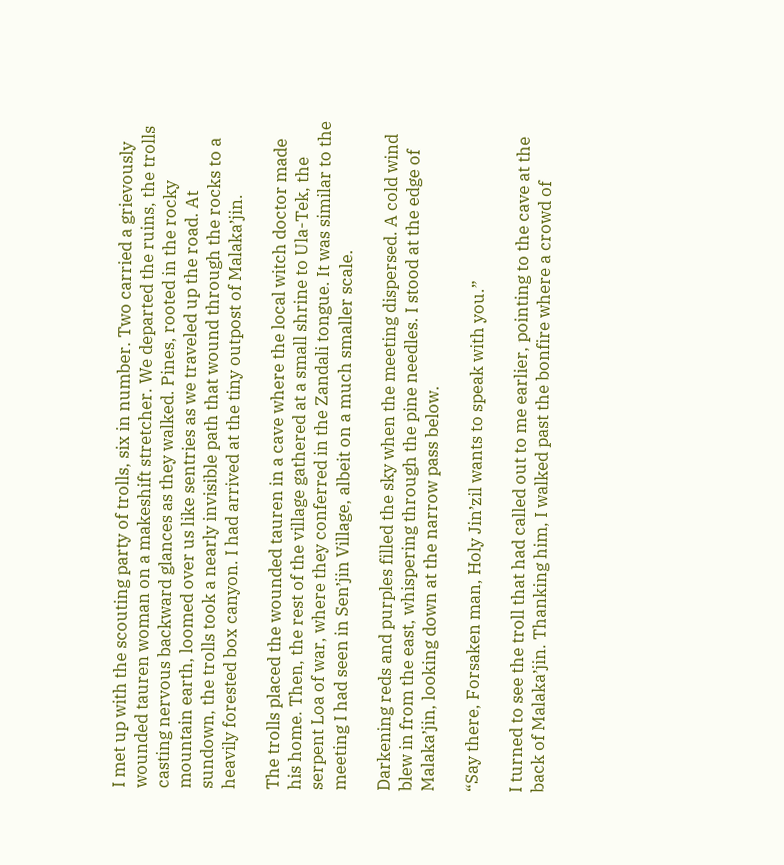I met up with the scouting party of trolls, six in number. Two carried a grievously wounded tauren woman on a makeshift stretcher. We departed the ruins, the trolls casting nervous backward glances as they walked. Pines, rooted in the rocky mountain earth, loomed over us like sentries as we traveled up the road. At sundown, the trolls took a nearly invisible path that wound through the rocks to a heavily forested box canyon. I had arrived at the tiny outpost of Malaka’jin.

The trolls placed the wounded tauren in a cave where the local witch doctor made his home. Then, the rest of the village gathered at a small shrine to Ula-Tek, the serpent Loa of war, where they conferred in the Zandali tongue. It was similar to the meeting I had seen in Sen’jin Village, albeit on a much smaller scale.

Darkening reds and purples filled the sky when the meeting dispersed. A cold wind blew in from the east, whispering through the pine needles. I stood at the edge of Malaka’jin, looking down at the narrow pass below.

“Say there, Forsaken man, Holy Jin’zil wants to speak with you.”

I turned to see the troll that had called out to me earlier, pointing to the cave at the back of Malaka’jin. Thanking him, I walked past the bonfire where a crowd of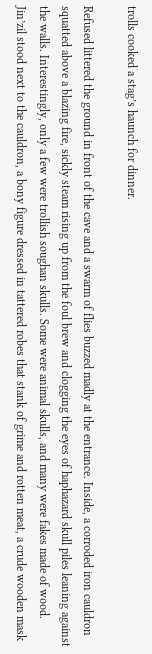trolls cooked a stag’s haunch for dinner.

Refused littered the ground in front of the cave and a swarm of flies buzzed madly at the entrance. Inside, a corroded iron cauldron squatted above a blazing fire, sickly steam rising up from the foul brew and clogging the eyes of haphazard skull piles leaning against the walls. Interestingly, only a few were trollish soughan skulls. Some were animal skulls, and many were fakes made of wood. Jin’zil stood next to the cauldron, a bony figure dressed in tattered robes that stank of grime and rotten meat, a crude wooden mask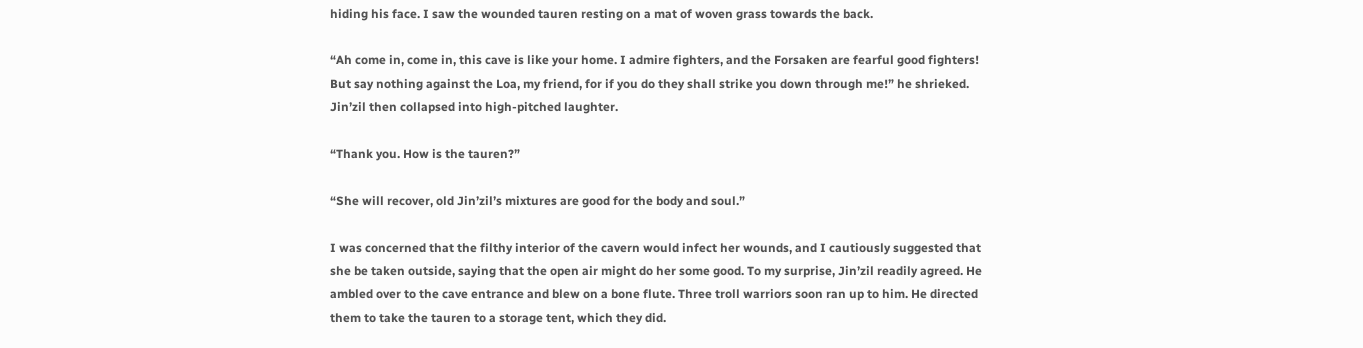hiding his face. I saw the wounded tauren resting on a mat of woven grass towards the back.

“Ah come in, come in, this cave is like your home. I admire fighters, and the Forsaken are fearful good fighters! But say nothing against the Loa, my friend, for if you do they shall strike you down through me!” he shrieked. Jin’zil then collapsed into high-pitched laughter.

“Thank you. How is the tauren?”

“She will recover, old Jin’zil’s mixtures are good for the body and soul.”

I was concerned that the filthy interior of the cavern would infect her wounds, and I cautiously suggested that she be taken outside, saying that the open air might do her some good. To my surprise, Jin’zil readily agreed. He ambled over to the cave entrance and blew on a bone flute. Three troll warriors soon ran up to him. He directed them to take the tauren to a storage tent, which they did.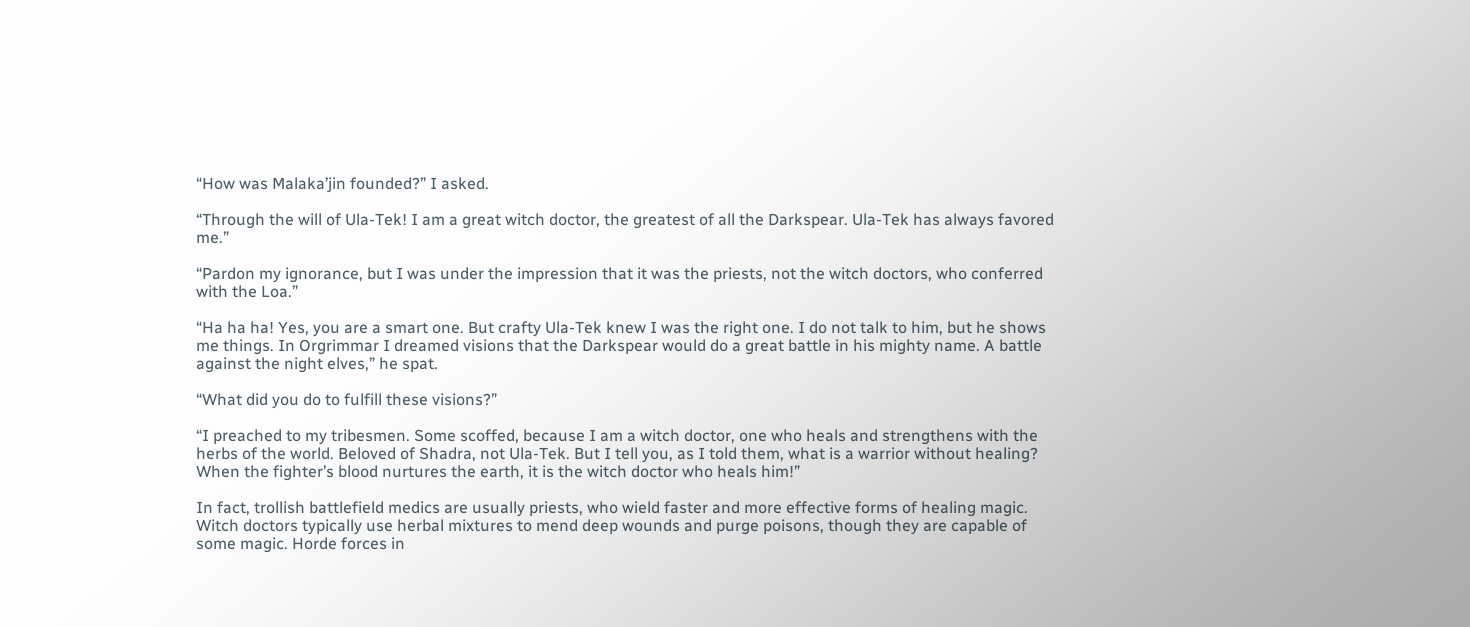“How was Malaka’jin founded?” I asked.

“Through the will of Ula-Tek! I am a great witch doctor, the greatest of all the Darkspear. Ula-Tek has always favored me.”

“Pardon my ignorance, but I was under the impression that it was the priests, not the witch doctors, who conferred with the Loa.”

“Ha ha ha! Yes, you are a smart one. But crafty Ula-Tek knew I was the right one. I do not talk to him, but he shows me things. In Orgrimmar I dreamed visions that the Darkspear would do a great battle in his mighty name. A battle against the night elves,” he spat.

“What did you do to fulfill these visions?”

“I preached to my tribesmen. Some scoffed, because I am a witch doctor, one who heals and strengthens with the herbs of the world. Beloved of Shadra, not Ula-Tek. But I tell you, as I told them, what is a warrior without healing? When the fighter’s blood nurtures the earth, it is the witch doctor who heals him!”

In fact, trollish battlefield medics are usually priests, who wield faster and more effective forms of healing magic. Witch doctors typically use herbal mixtures to mend deep wounds and purge poisons, though they are capable of some magic. Horde forces in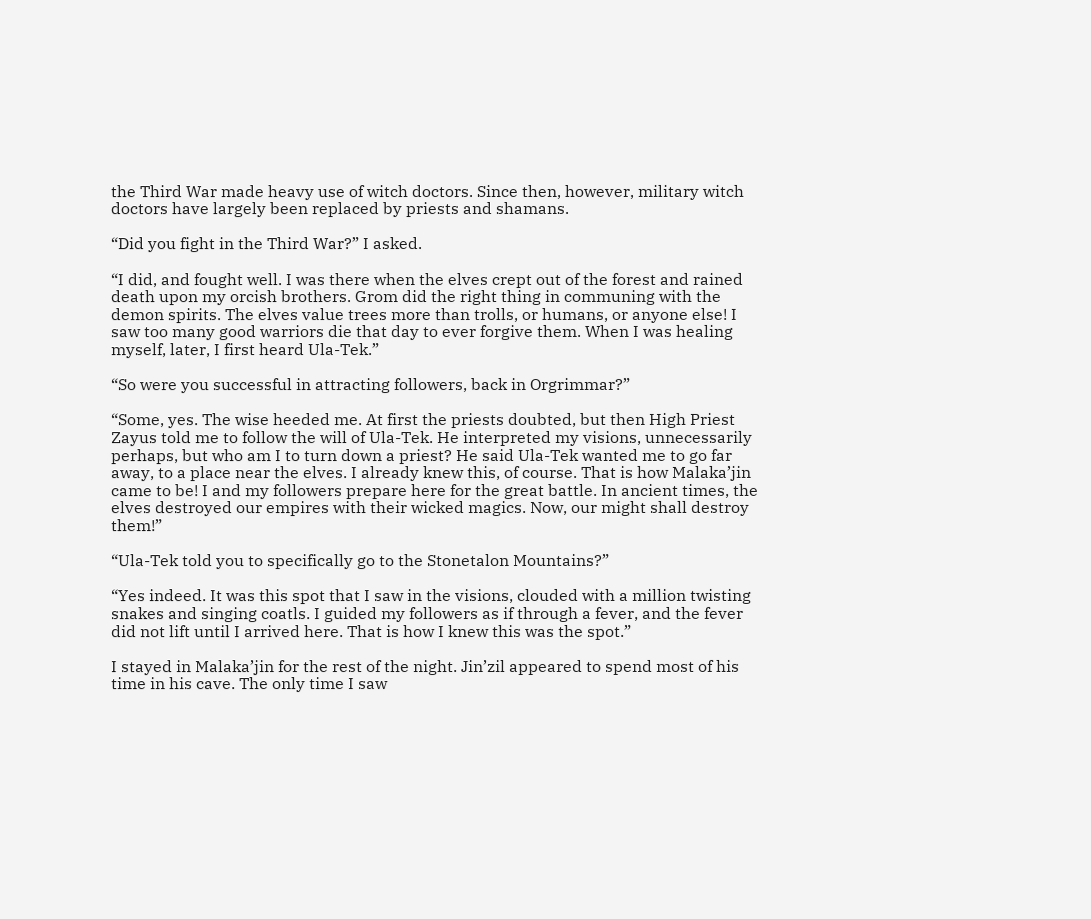the Third War made heavy use of witch doctors. Since then, however, military witch doctors have largely been replaced by priests and shamans.

“Did you fight in the Third War?” I asked.

“I did, and fought well. I was there when the elves crept out of the forest and rained death upon my orcish brothers. Grom did the right thing in communing with the demon spirits. The elves value trees more than trolls, or humans, or anyone else! I saw too many good warriors die that day to ever forgive them. When I was healing myself, later, I first heard Ula-Tek.”

“So were you successful in attracting followers, back in Orgrimmar?”

“Some, yes. The wise heeded me. At first the priests doubted, but then High Priest Zayus told me to follow the will of Ula-Tek. He interpreted my visions, unnecessarily perhaps, but who am I to turn down a priest? He said Ula-Tek wanted me to go far away, to a place near the elves. I already knew this, of course. That is how Malaka’jin came to be! I and my followers prepare here for the great battle. In ancient times, the elves destroyed our empires with their wicked magics. Now, our might shall destroy them!”

“Ula-Tek told you to specifically go to the Stonetalon Mountains?”

“Yes indeed. It was this spot that I saw in the visions, clouded with a million twisting snakes and singing coatls. I guided my followers as if through a fever, and the fever did not lift until I arrived here. That is how I knew this was the spot.”

I stayed in Malaka’jin for the rest of the night. Jin’zil appeared to spend most of his time in his cave. The only time I saw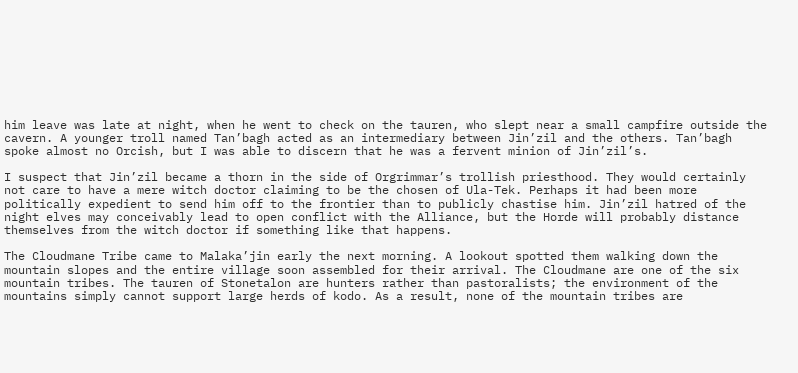him leave was late at night, when he went to check on the tauren, who slept near a small campfire outside the cavern. A younger troll named Tan’bagh acted as an intermediary between Jin’zil and the others. Tan’bagh spoke almost no Orcish, but I was able to discern that he was a fervent minion of Jin’zil’s.

I suspect that Jin’zil became a thorn in the side of Orgrimmar’s trollish priesthood. They would certainly not care to have a mere witch doctor claiming to be the chosen of Ula-Tek. Perhaps it had been more politically expedient to send him off to the frontier than to publicly chastise him. Jin’zil hatred of the night elves may conceivably lead to open conflict with the Alliance, but the Horde will probably distance themselves from the witch doctor if something like that happens.

The Cloudmane Tribe came to Malaka’jin early the next morning. A lookout spotted them walking down the mountain slopes and the entire village soon assembled for their arrival. The Cloudmane are one of the six mountain tribes. The tauren of Stonetalon are hunters rather than pastoralists; the environment of the mountains simply cannot support large herds of kodo. As a result, none of the mountain tribes are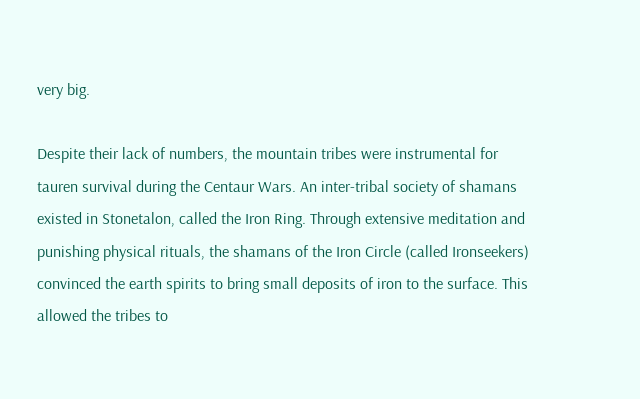very big.

Despite their lack of numbers, the mountain tribes were instrumental for tauren survival during the Centaur Wars. An inter-tribal society of shamans existed in Stonetalon, called the Iron Ring. Through extensive meditation and punishing physical rituals, the shamans of the Iron Circle (called Ironseekers) convinced the earth spirits to bring small deposits of iron to the surface. This allowed the tribes to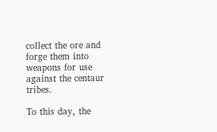collect the ore and forge them into weapons for use against the centaur tribes.

To this day, the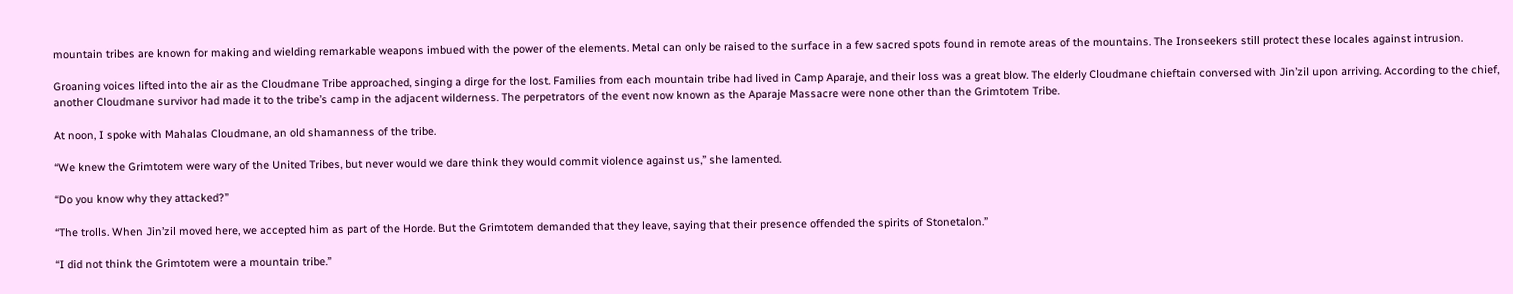mountain tribes are known for making and wielding remarkable weapons imbued with the power of the elements. Metal can only be raised to the surface in a few sacred spots found in remote areas of the mountains. The Ironseekers still protect these locales against intrusion.

Groaning voices lifted into the air as the Cloudmane Tribe approached, singing a dirge for the lost. Families from each mountain tribe had lived in Camp Aparaje, and their loss was a great blow. The elderly Cloudmane chieftain conversed with Jin’zil upon arriving. According to the chief, another Cloudmane survivor had made it to the tribe’s camp in the adjacent wilderness. The perpetrators of the event now known as the Aparaje Massacre were none other than the Grimtotem Tribe.

At noon, I spoke with Mahalas Cloudmane, an old shamanness of the tribe.

“We knew the Grimtotem were wary of the United Tribes, but never would we dare think they would commit violence against us,” she lamented.

“Do you know why they attacked?”

“The trolls. When Jin’zil moved here, we accepted him as part of the Horde. But the Grimtotem demanded that they leave, saying that their presence offended the spirits of Stonetalon.”

“I did not think the Grimtotem were a mountain tribe.”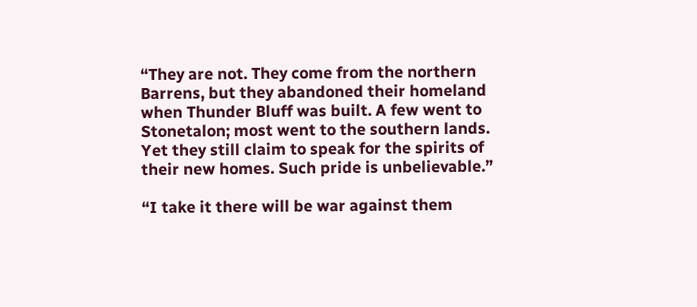“They are not. They come from the northern Barrens, but they abandoned their homeland when Thunder Bluff was built. A few went to Stonetalon; most went to the southern lands. Yet they still claim to speak for the spirits of their new homes. Such pride is unbelievable.”

“I take it there will be war against them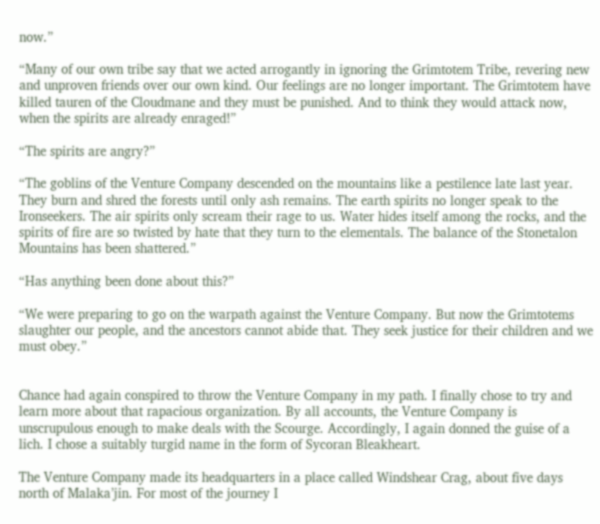now.”

“Many of our own tribe say that we acted arrogantly in ignoring the Grimtotem Tribe, revering new and unproven friends over our own kind. Our feelings are no longer important. The Grimtotem have killed tauren of the Cloudmane and they must be punished. And to think they would attack now, when the spirits are already enraged!”

“The spirits are angry?”

“The goblins of the Venture Company descended on the mountains like a pestilence late last year. They burn and shred the forests until only ash remains. The earth spirits no longer speak to the Ironseekers. The air spirits only scream their rage to us. Water hides itself among the rocks, and the spirits of fire are so twisted by hate that they turn to the elementals. The balance of the Stonetalon Mountains has been shattered.”

“Has anything been done about this?”

“We were preparing to go on the warpath against the Venture Company. But now the Grimtotems slaughter our people, and the ancestors cannot abide that. They seek justice for their children and we must obey.”


Chance had again conspired to throw the Venture Company in my path. I finally chose to try and learn more about that rapacious organization. By all accounts, the Venture Company is unscrupulous enough to make deals with the Scourge. Accordingly, I again donned the guise of a lich. I chose a suitably turgid name in the form of Sycoran Bleakheart.

The Venture Company made its headquarters in a place called Windshear Crag, about five days north of Malaka’jin. For most of the journey I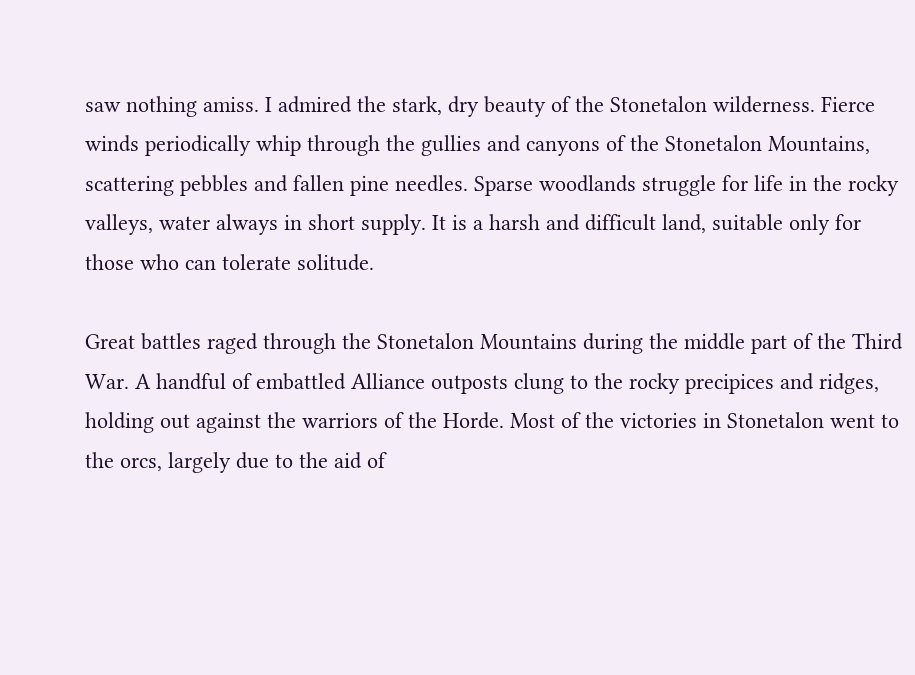saw nothing amiss. I admired the stark, dry beauty of the Stonetalon wilderness. Fierce winds periodically whip through the gullies and canyons of the Stonetalon Mountains, scattering pebbles and fallen pine needles. Sparse woodlands struggle for life in the rocky valleys, water always in short supply. It is a harsh and difficult land, suitable only for those who can tolerate solitude.

Great battles raged through the Stonetalon Mountains during the middle part of the Third War. A handful of embattled Alliance outposts clung to the rocky precipices and ridges, holding out against the warriors of the Horde. Most of the victories in Stonetalon went to the orcs, largely due to the aid of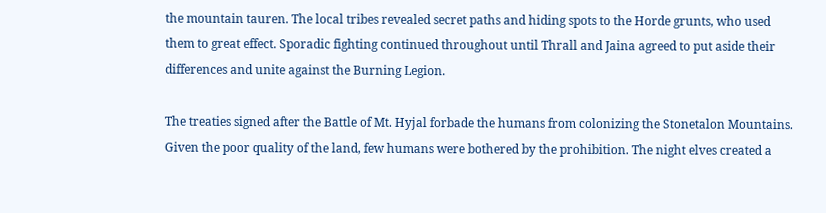the mountain tauren. The local tribes revealed secret paths and hiding spots to the Horde grunts, who used them to great effect. Sporadic fighting continued throughout until Thrall and Jaina agreed to put aside their differences and unite against the Burning Legion.

The treaties signed after the Battle of Mt. Hyjal forbade the humans from colonizing the Stonetalon Mountains. Given the poor quality of the land, few humans were bothered by the prohibition. The night elves created a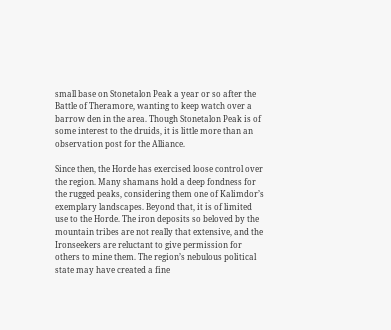small base on Stonetalon Peak a year or so after the Battle of Theramore, wanting to keep watch over a barrow den in the area. Though Stonetalon Peak is of some interest to the druids, it is little more than an observation post for the Alliance.

Since then, the Horde has exercised loose control over the region. Many shamans hold a deep fondness for the rugged peaks, considering them one of Kalimdor’s exemplary landscapes. Beyond that, it is of limited use to the Horde. The iron deposits so beloved by the mountain tribes are not really that extensive, and the Ironseekers are reluctant to give permission for others to mine them. The region’s nebulous political state may have created a fine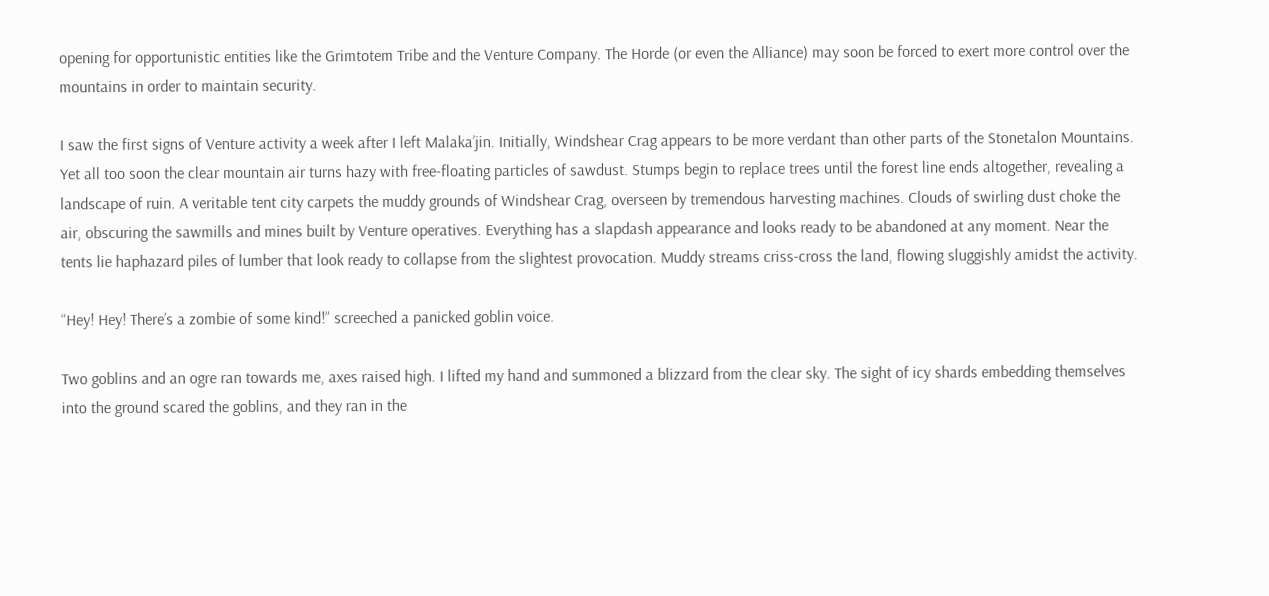opening for opportunistic entities like the Grimtotem Tribe and the Venture Company. The Horde (or even the Alliance) may soon be forced to exert more control over the mountains in order to maintain security.

I saw the first signs of Venture activity a week after I left Malaka’jin. Initially, Windshear Crag appears to be more verdant than other parts of the Stonetalon Mountains. Yet all too soon the clear mountain air turns hazy with free-floating particles of sawdust. Stumps begin to replace trees until the forest line ends altogether, revealing a landscape of ruin. A veritable tent city carpets the muddy grounds of Windshear Crag, overseen by tremendous harvesting machines. Clouds of swirling dust choke the air, obscuring the sawmills and mines built by Venture operatives. Everything has a slapdash appearance and looks ready to be abandoned at any moment. Near the tents lie haphazard piles of lumber that look ready to collapse from the slightest provocation. Muddy streams criss-cross the land, flowing sluggishly amidst the activity.

“Hey! Hey! There’s a zombie of some kind!” screeched a panicked goblin voice.

Two goblins and an ogre ran towards me, axes raised high. I lifted my hand and summoned a blizzard from the clear sky. The sight of icy shards embedding themselves into the ground scared the goblins, and they ran in the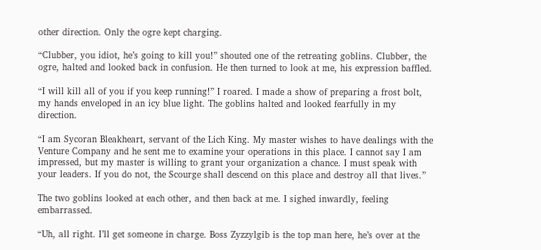other direction. Only the ogre kept charging.

“Clubber, you idiot, he’s going to kill you!” shouted one of the retreating goblins. Clubber, the ogre, halted and looked back in confusion. He then turned to look at me, his expression baffled.

“I will kill all of you if you keep running!” I roared. I made a show of preparing a frost bolt, my hands enveloped in an icy blue light. The goblins halted and looked fearfully in my direction.

“I am Sycoran Bleakheart, servant of the Lich King. My master wishes to have dealings with the Venture Company and he sent me to examine your operations in this place. I cannot say I am impressed, but my master is willing to grant your organization a chance. I must speak with your leaders. If you do not, the Scourge shall descend on this place and destroy all that lives.”

The two goblins looked at each other, and then back at me. I sighed inwardly, feeling embarrassed.

“Uh, all right. I’ll get someone in charge. Boss Zyzzylgib is the top man here, he’s over at the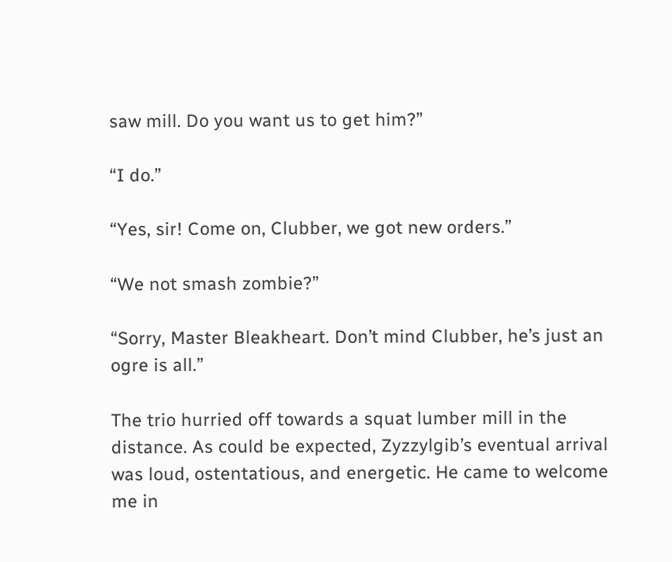saw mill. Do you want us to get him?”

“I do.”

“Yes, sir! Come on, Clubber, we got new orders.”

“We not smash zombie?”

“Sorry, Master Bleakheart. Don’t mind Clubber, he’s just an ogre is all.”

The trio hurried off towards a squat lumber mill in the distance. As could be expected, Zyzzylgib’s eventual arrival was loud, ostentatious, and energetic. He came to welcome me in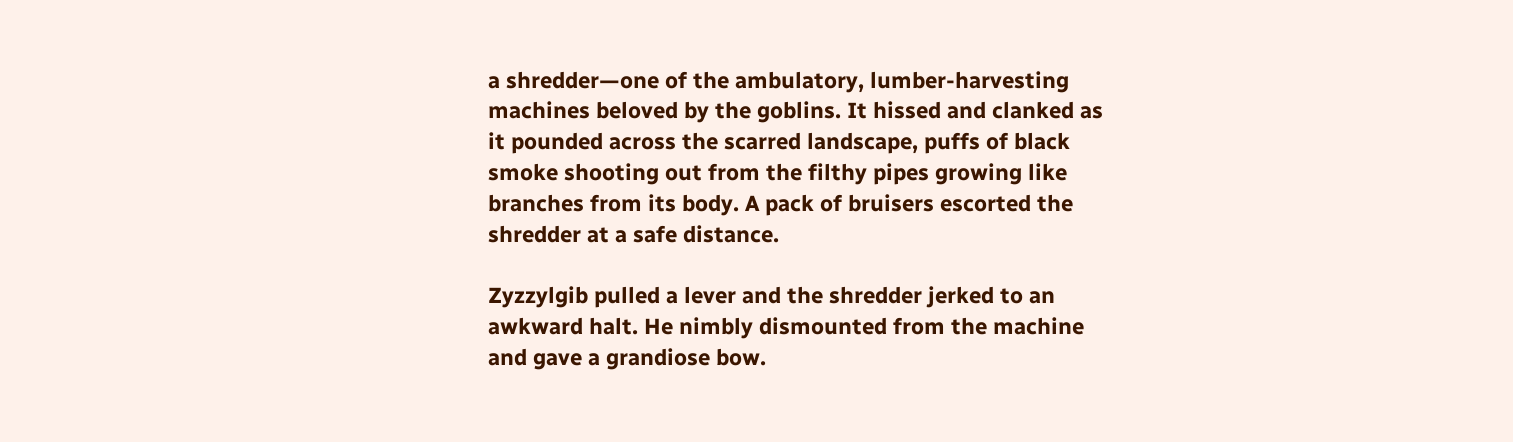a shredder—one of the ambulatory, lumber-harvesting machines beloved by the goblins. It hissed and clanked as it pounded across the scarred landscape, puffs of black smoke shooting out from the filthy pipes growing like branches from its body. A pack of bruisers escorted the shredder at a safe distance.

Zyzzylgib pulled a lever and the shredder jerked to an awkward halt. He nimbly dismounted from the machine and gave a grandiose bow.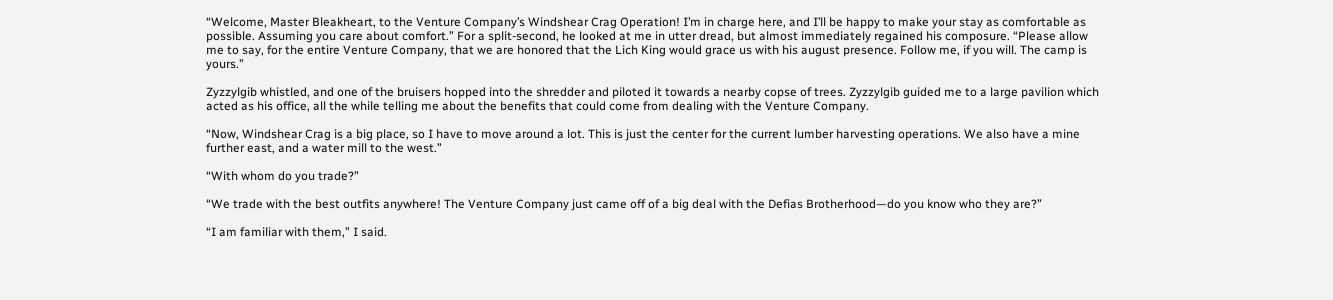“Welcome, Master Bleakheart, to the Venture Company’s Windshear Crag Operation! I’m in charge here, and I’ll be happy to make your stay as comfortable as possible. Assuming you care about comfort.” For a split-second, he looked at me in utter dread, but almost immediately regained his composure. “Please allow me to say, for the entire Venture Company, that we are honored that the Lich King would grace us with his august presence. Follow me, if you will. The camp is yours.”

Zyzzylgib whistled, and one of the bruisers hopped into the shredder and piloted it towards a nearby copse of trees. Zyzzylgib guided me to a large pavilion which acted as his office, all the while telling me about the benefits that could come from dealing with the Venture Company.

“Now, Windshear Crag is a big place, so I have to move around a lot. This is just the center for the current lumber harvesting operations. We also have a mine further east, and a water mill to the west.”

“With whom do you trade?”

“We trade with the best outfits anywhere! The Venture Company just came off of a big deal with the Defias Brotherhood—do you know who they are?”

“I am familiar with them,” I said.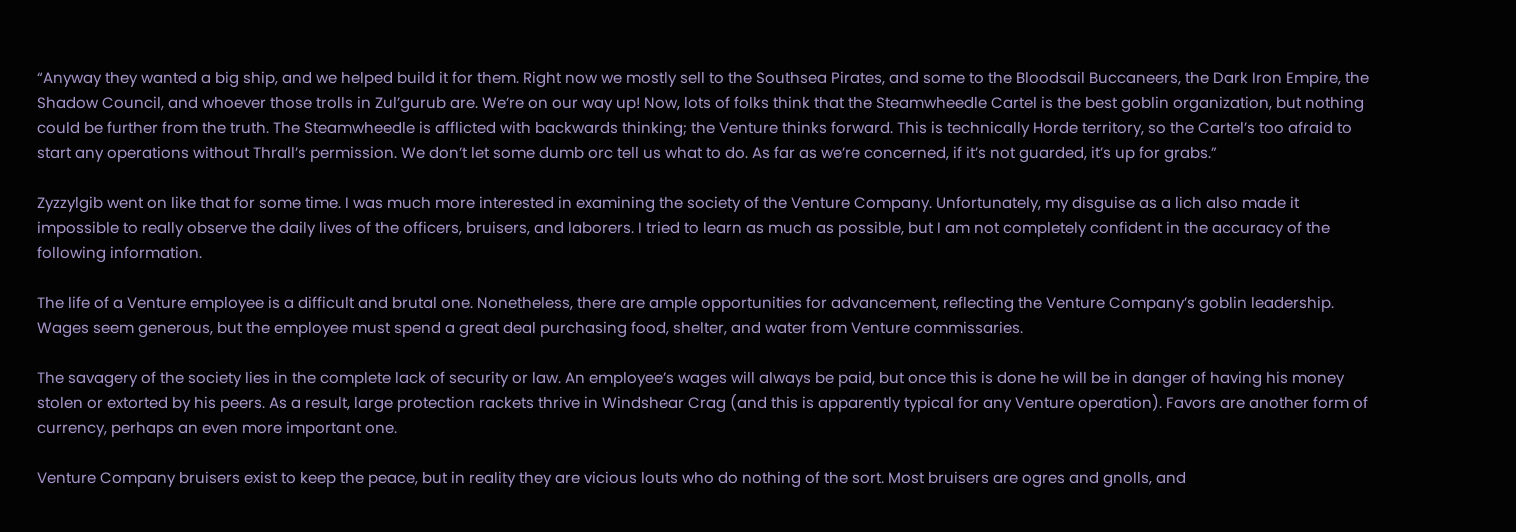“Anyway they wanted a big ship, and we helped build it for them. Right now we mostly sell to the Southsea Pirates, and some to the Bloodsail Buccaneers, the Dark Iron Empire, the Shadow Council, and whoever those trolls in Zul’gurub are. We’re on our way up! Now, lots of folks think that the Steamwheedle Cartel is the best goblin organization, but nothing could be further from the truth. The Steamwheedle is afflicted with backwards thinking; the Venture thinks forward. This is technically Horde territory, so the Cartel’s too afraid to start any operations without Thrall’s permission. We don’t let some dumb orc tell us what to do. As far as we’re concerned, if it’s not guarded, it’s up for grabs.”

Zyzzylgib went on like that for some time. I was much more interested in examining the society of the Venture Company. Unfortunately, my disguise as a lich also made it impossible to really observe the daily lives of the officers, bruisers, and laborers. I tried to learn as much as possible, but I am not completely confident in the accuracy of the following information.

The life of a Venture employee is a difficult and brutal one. Nonetheless, there are ample opportunities for advancement, reflecting the Venture Company’s goblin leadership. Wages seem generous, but the employee must spend a great deal purchasing food, shelter, and water from Venture commissaries.

The savagery of the society lies in the complete lack of security or law. An employee’s wages will always be paid, but once this is done he will be in danger of having his money stolen or extorted by his peers. As a result, large protection rackets thrive in Windshear Crag (and this is apparently typical for any Venture operation). Favors are another form of currency, perhaps an even more important one.

Venture Company bruisers exist to keep the peace, but in reality they are vicious louts who do nothing of the sort. Most bruisers are ogres and gnolls, and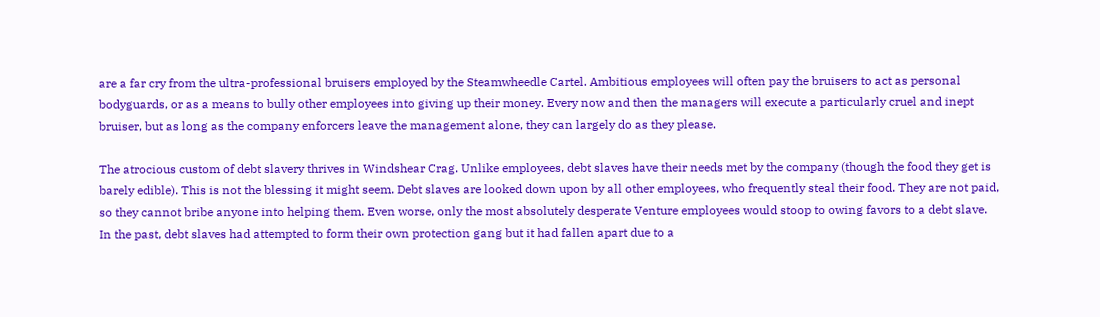are a far cry from the ultra-professional bruisers employed by the Steamwheedle Cartel. Ambitious employees will often pay the bruisers to act as personal bodyguards, or as a means to bully other employees into giving up their money. Every now and then the managers will execute a particularly cruel and inept bruiser, but as long as the company enforcers leave the management alone, they can largely do as they please.

The atrocious custom of debt slavery thrives in Windshear Crag. Unlike employees, debt slaves have their needs met by the company (though the food they get is barely edible). This is not the blessing it might seem. Debt slaves are looked down upon by all other employees, who frequently steal their food. They are not paid, so they cannot bribe anyone into helping them. Even worse, only the most absolutely desperate Venture employees would stoop to owing favors to a debt slave. In the past, debt slaves had attempted to form their own protection gang but it had fallen apart due to a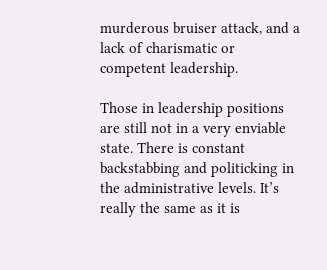murderous bruiser attack, and a lack of charismatic or competent leadership.

Those in leadership positions are still not in a very enviable state. There is constant backstabbing and politicking in the administrative levels. It’s really the same as it is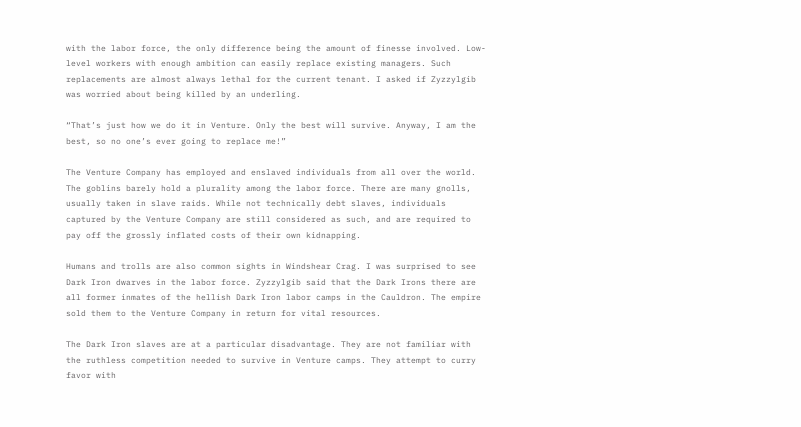with the labor force, the only difference being the amount of finesse involved. Low-level workers with enough ambition can easily replace existing managers. Such replacements are almost always lethal for the current tenant. I asked if Zyzzylgib was worried about being killed by an underling.

“That’s just how we do it in Venture. Only the best will survive. Anyway, I am the best, so no one’s ever going to replace me!”

The Venture Company has employed and enslaved individuals from all over the world. The goblins barely hold a plurality among the labor force. There are many gnolls, usually taken in slave raids. While not technically debt slaves, individuals captured by the Venture Company are still considered as such, and are required to pay off the grossly inflated costs of their own kidnapping.

Humans and trolls are also common sights in Windshear Crag. I was surprised to see Dark Iron dwarves in the labor force. Zyzzylgib said that the Dark Irons there are all former inmates of the hellish Dark Iron labor camps in the Cauldron. The empire sold them to the Venture Company in return for vital resources.

The Dark Iron slaves are at a particular disadvantage. They are not familiar with the ruthless competition needed to survive in Venture camps. They attempt to curry favor with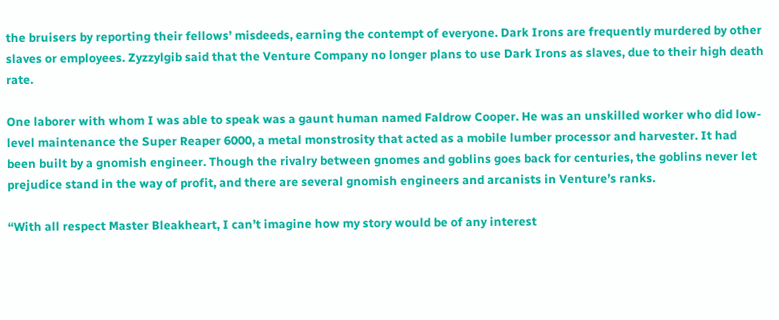the bruisers by reporting their fellows’ misdeeds, earning the contempt of everyone. Dark Irons are frequently murdered by other slaves or employees. Zyzzylgib said that the Venture Company no longer plans to use Dark Irons as slaves, due to their high death rate.

One laborer with whom I was able to speak was a gaunt human named Faldrow Cooper. He was an unskilled worker who did low-level maintenance the Super Reaper 6000, a metal monstrosity that acted as a mobile lumber processor and harvester. It had been built by a gnomish engineer. Though the rivalry between gnomes and goblins goes back for centuries, the goblins never let prejudice stand in the way of profit, and there are several gnomish engineers and arcanists in Venture’s ranks.

“With all respect Master Bleakheart, I can’t imagine how my story would be of any interest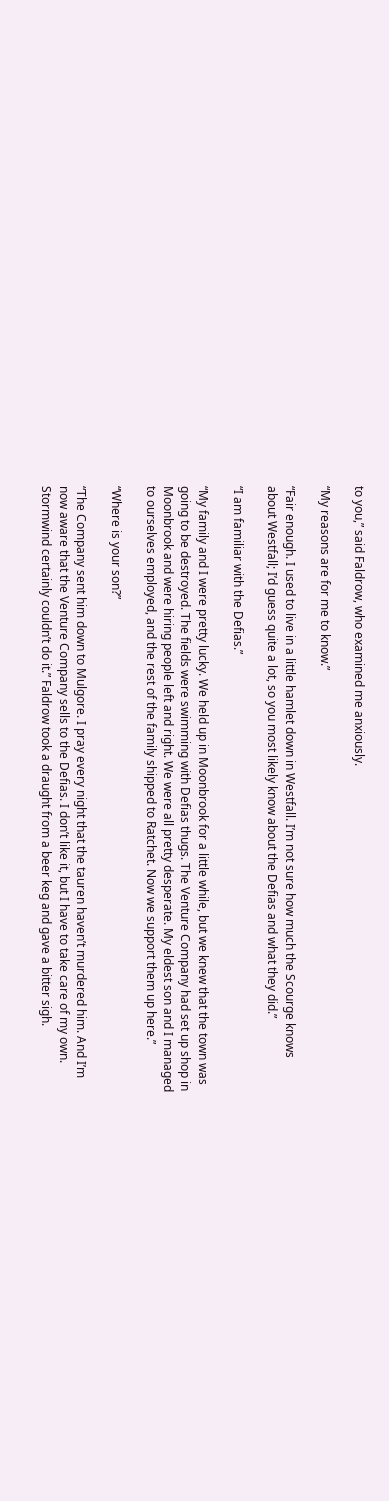to you,” said Faldrow, who examined me anxiously.

“My reasons are for me to know.”

“Fair enough. I used to live in a little hamlet down in Westfall. I’m not sure how much the Scourge knows about Westfall; I’d guess quite a lot, so you most likely know about the Defias and what they did.”

“I am familiar with the Defias.”

“My family and I were pretty lucky. We held up in Moonbrook for a little while, but we knew that the town was going to be destroyed. The fields were swimming with Defias thugs. The Venture Company had set up shop in Moonbrook and were hiring people left and right. We were all pretty desperate. My eldest son and I managed to ourselves employed, and the rest of the family shipped to Ratchet. Now we support them up here.”

“Where is your son?”

“The Company sent him down to Mulgore. I pray every night that the tauren haven’t murdered him. And I’m now aware that the Venture Company sells to the Defias. I don’t like it, but I have to take care of my own. Stormwind certainly couldn’t do it.” Faldrow took a draught from a beer keg and gave a bitter sigh.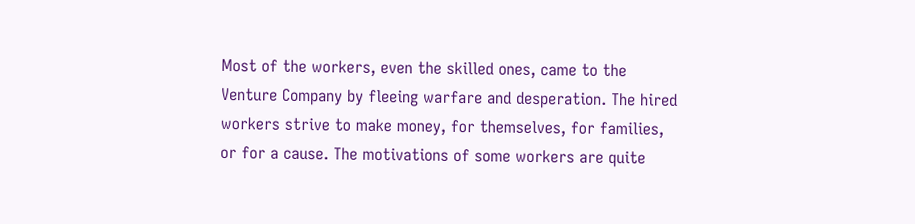Most of the workers, even the skilled ones, came to the Venture Company by fleeing warfare and desperation. The hired workers strive to make money, for themselves, for families, or for a cause. The motivations of some workers are quite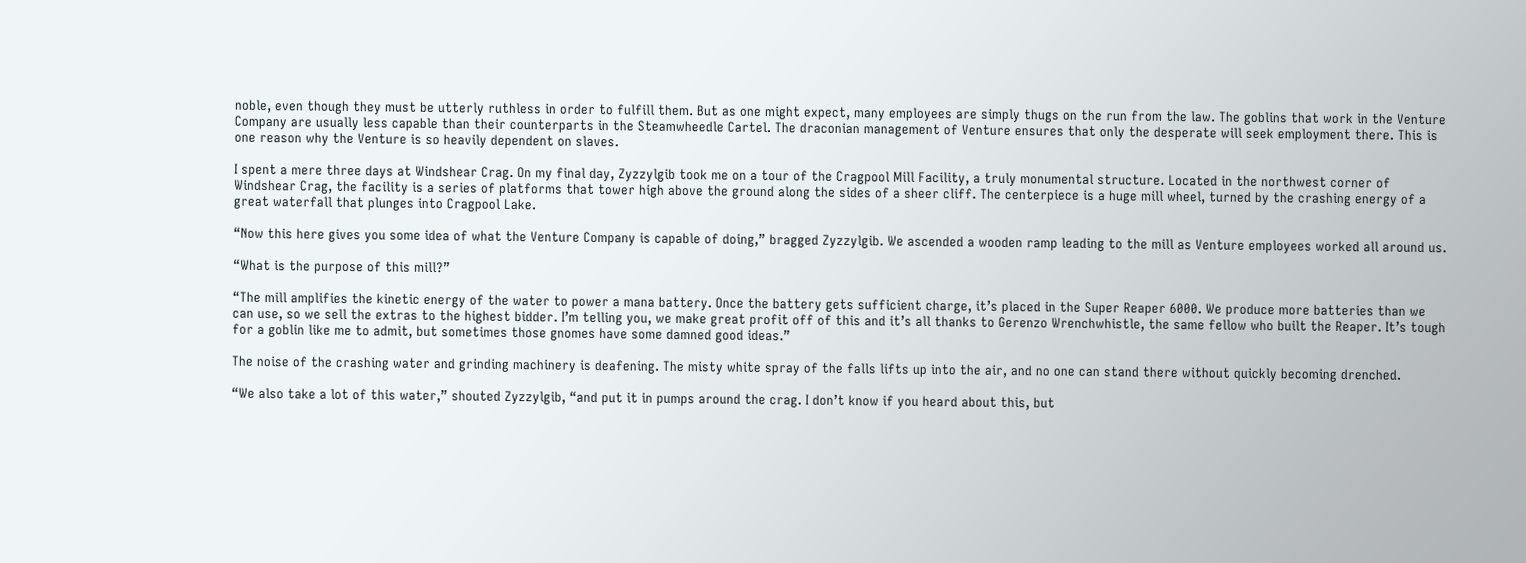noble, even though they must be utterly ruthless in order to fulfill them. But as one might expect, many employees are simply thugs on the run from the law. The goblins that work in the Venture Company are usually less capable than their counterparts in the Steamwheedle Cartel. The draconian management of Venture ensures that only the desperate will seek employment there. This is one reason why the Venture is so heavily dependent on slaves.

I spent a mere three days at Windshear Crag. On my final day, Zyzzylgib took me on a tour of the Cragpool Mill Facility, a truly monumental structure. Located in the northwest corner of Windshear Crag, the facility is a series of platforms that tower high above the ground along the sides of a sheer cliff. The centerpiece is a huge mill wheel, turned by the crashing energy of a great waterfall that plunges into Cragpool Lake.

“Now this here gives you some idea of what the Venture Company is capable of doing,” bragged Zyzzylgib. We ascended a wooden ramp leading to the mill as Venture employees worked all around us.

“What is the purpose of this mill?”

“The mill amplifies the kinetic energy of the water to power a mana battery. Once the battery gets sufficient charge, it’s placed in the Super Reaper 6000. We produce more batteries than we can use, so we sell the extras to the highest bidder. I’m telling you, we make great profit off of this and it’s all thanks to Gerenzo Wrenchwhistle, the same fellow who built the Reaper. It’s tough for a goblin like me to admit, but sometimes those gnomes have some damned good ideas.”

The noise of the crashing water and grinding machinery is deafening. The misty white spray of the falls lifts up into the air, and no one can stand there without quickly becoming drenched.

“We also take a lot of this water,” shouted Zyzzylgib, “and put it in pumps around the crag. I don’t know if you heard about this, but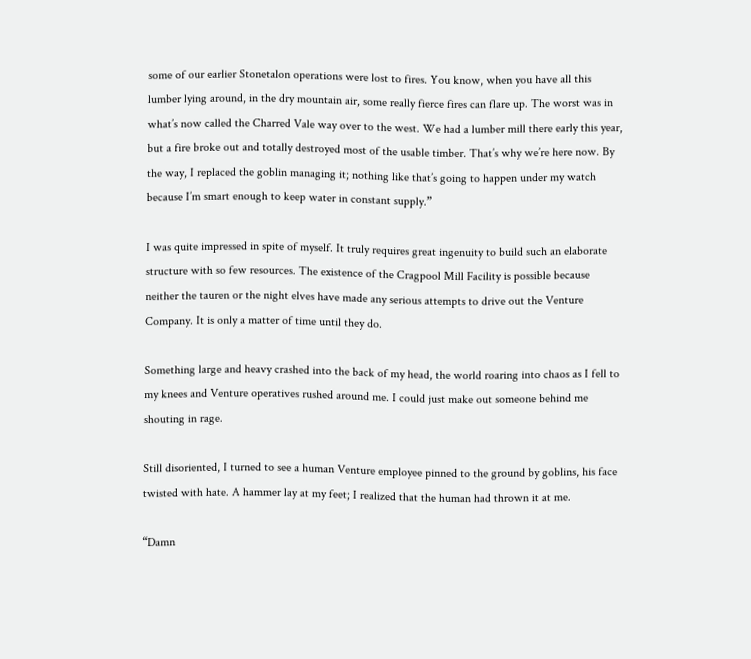some of our earlier Stonetalon operations were lost to fires. You know, when you have all this lumber lying around, in the dry mountain air, some really fierce fires can flare up. The worst was in what’s now called the Charred Vale way over to the west. We had a lumber mill there early this year, but a fire broke out and totally destroyed most of the usable timber. That’s why we’re here now. By the way, I replaced the goblin managing it; nothing like that’s going to happen under my watch because I’m smart enough to keep water in constant supply.”

I was quite impressed in spite of myself. It truly requires great ingenuity to build such an elaborate structure with so few resources. The existence of the Cragpool Mill Facility is possible because neither the tauren or the night elves have made any serious attempts to drive out the Venture Company. It is only a matter of time until they do.

Something large and heavy crashed into the back of my head, the world roaring into chaos as I fell to my knees and Venture operatives rushed around me. I could just make out someone behind me shouting in rage.

Still disoriented, I turned to see a human Venture employee pinned to the ground by goblins, his face twisted with hate. A hammer lay at my feet; I realized that the human had thrown it at me.

“Damn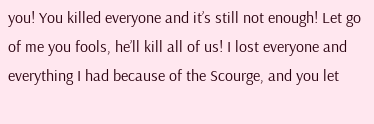you! You killed everyone and it’s still not enough! Let go of me you fools, he’ll kill all of us! I lost everyone and everything I had because of the Scourge, and you let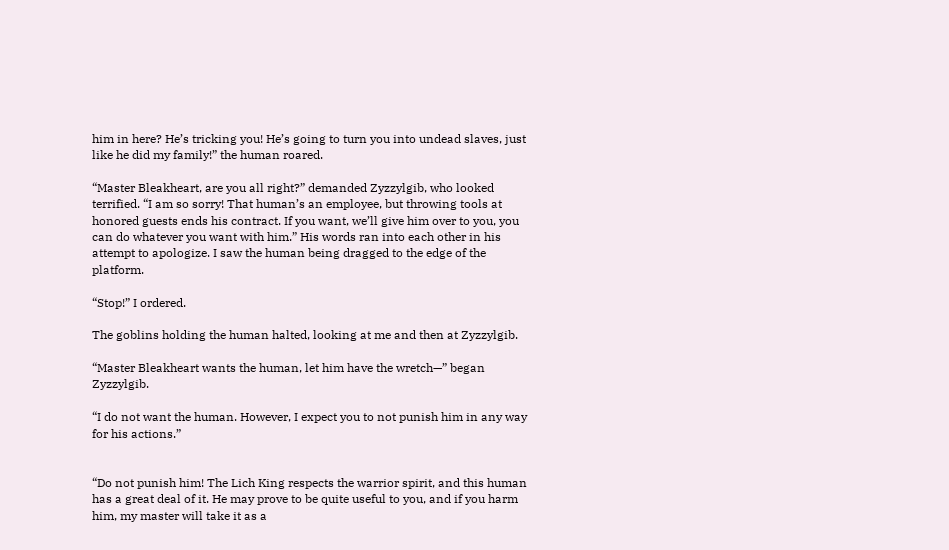him in here? He’s tricking you! He’s going to turn you into undead slaves, just like he did my family!” the human roared.

“Master Bleakheart, are you all right?” demanded Zyzzylgib, who looked terrified. “I am so sorry! That human’s an employee, but throwing tools at honored guests ends his contract. If you want, we’ll give him over to you, you can do whatever you want with him.” His words ran into each other in his attempt to apologize. I saw the human being dragged to the edge of the platform.

“Stop!” I ordered.

The goblins holding the human halted, looking at me and then at Zyzzylgib.

“Master Bleakheart wants the human, let him have the wretch—” began Zyzzylgib.

“I do not want the human. However, I expect you to not punish him in any way for his actions.”


“Do not punish him! The Lich King respects the warrior spirit, and this human has a great deal of it. He may prove to be quite useful to you, and if you harm him, my master will take it as a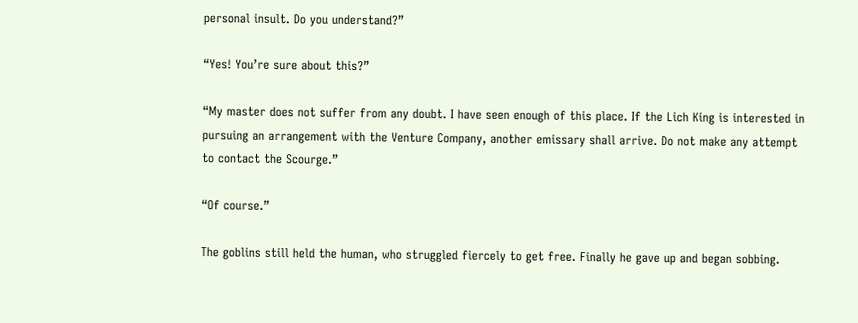personal insult. Do you understand?”

“Yes! You’re sure about this?”

“My master does not suffer from any doubt. I have seen enough of this place. If the Lich King is interested in pursuing an arrangement with the Venture Company, another emissary shall arrive. Do not make any attempt to contact the Scourge.”

“Of course.”

The goblins still held the human, who struggled fiercely to get free. Finally he gave up and began sobbing.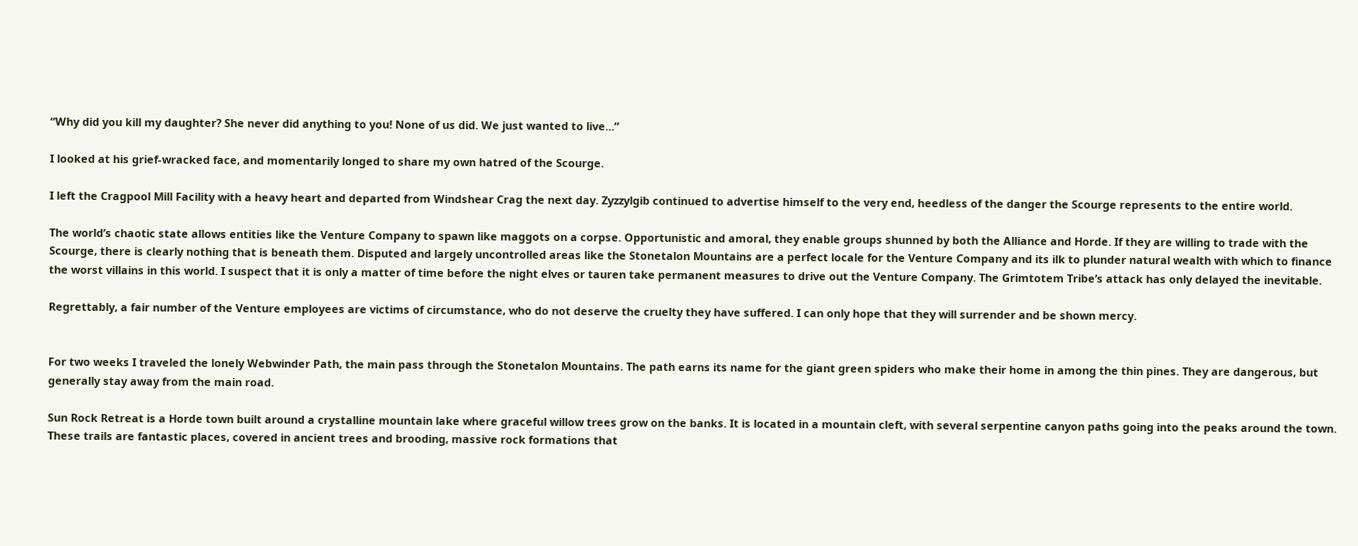“Why did you kill my daughter? She never did anything to you! None of us did. We just wanted to live...”

I looked at his grief-wracked face, and momentarily longed to share my own hatred of the Scourge.

I left the Cragpool Mill Facility with a heavy heart and departed from Windshear Crag the next day. Zyzzylgib continued to advertise himself to the very end, heedless of the danger the Scourge represents to the entire world.

The world’s chaotic state allows entities like the Venture Company to spawn like maggots on a corpse. Opportunistic and amoral, they enable groups shunned by both the Alliance and Horde. If they are willing to trade with the Scourge, there is clearly nothing that is beneath them. Disputed and largely uncontrolled areas like the Stonetalon Mountains are a perfect locale for the Venture Company and its ilk to plunder natural wealth with which to finance the worst villains in this world. I suspect that it is only a matter of time before the night elves or tauren take permanent measures to drive out the Venture Company. The Grimtotem Tribe’s attack has only delayed the inevitable.

Regrettably, a fair number of the Venture employees are victims of circumstance, who do not deserve the cruelty they have suffered. I can only hope that they will surrender and be shown mercy.


For two weeks I traveled the lonely Webwinder Path, the main pass through the Stonetalon Mountains. The path earns its name for the giant green spiders who make their home in among the thin pines. They are dangerous, but generally stay away from the main road.

Sun Rock Retreat is a Horde town built around a crystalline mountain lake where graceful willow trees grow on the banks. It is located in a mountain cleft, with several serpentine canyon paths going into the peaks around the town. These trails are fantastic places, covered in ancient trees and brooding, massive rock formations that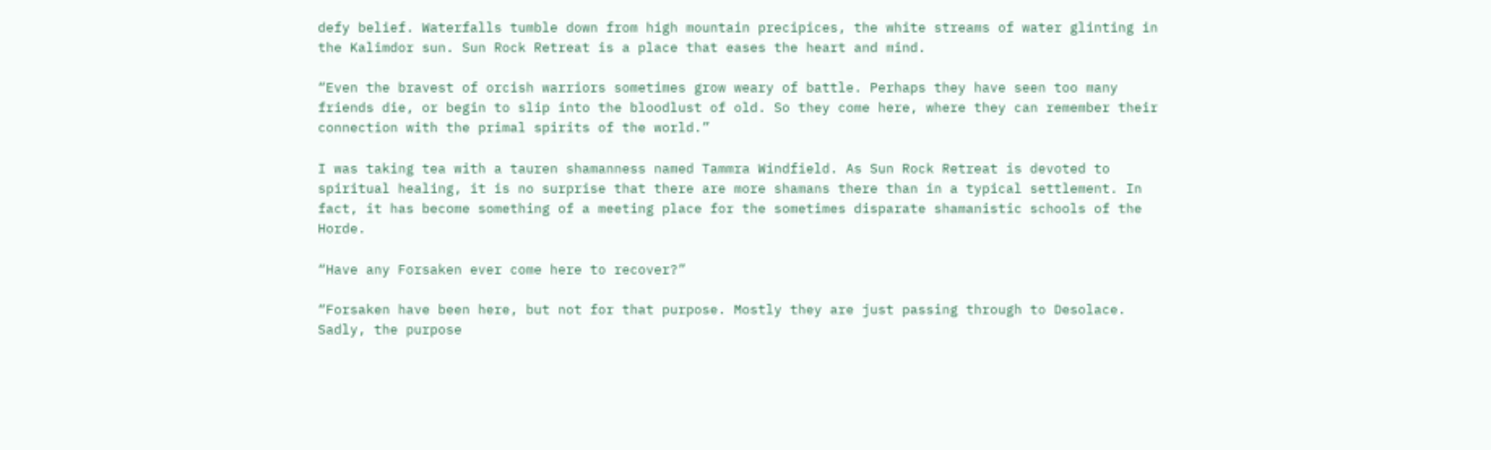defy belief. Waterfalls tumble down from high mountain precipices, the white streams of water glinting in the Kalimdor sun. Sun Rock Retreat is a place that eases the heart and mind.

“Even the bravest of orcish warriors sometimes grow weary of battle. Perhaps they have seen too many friends die, or begin to slip into the bloodlust of old. So they come here, where they can remember their connection with the primal spirits of the world.”

I was taking tea with a tauren shamanness named Tammra Windfield. As Sun Rock Retreat is devoted to spiritual healing, it is no surprise that there are more shamans there than in a typical settlement. In fact, it has become something of a meeting place for the sometimes disparate shamanistic schools of the Horde.

“Have any Forsaken ever come here to recover?”

“Forsaken have been here, but not for that purpose. Mostly they are just passing through to Desolace. Sadly, the purpose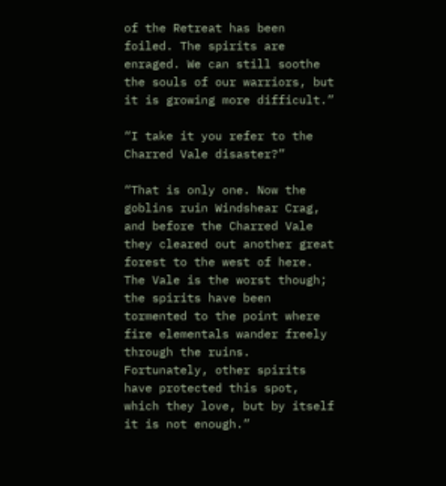of the Retreat has been foiled. The spirits are enraged. We can still soothe the souls of our warriors, but it is growing more difficult.”

“I take it you refer to the Charred Vale disaster?”

“That is only one. Now the goblins ruin Windshear Crag, and before the Charred Vale they cleared out another great forest to the west of here. The Vale is the worst though; the spirits have been tormented to the point where fire elementals wander freely through the ruins. Fortunately, other spirits have protected this spot, which they love, but by itself it is not enough.”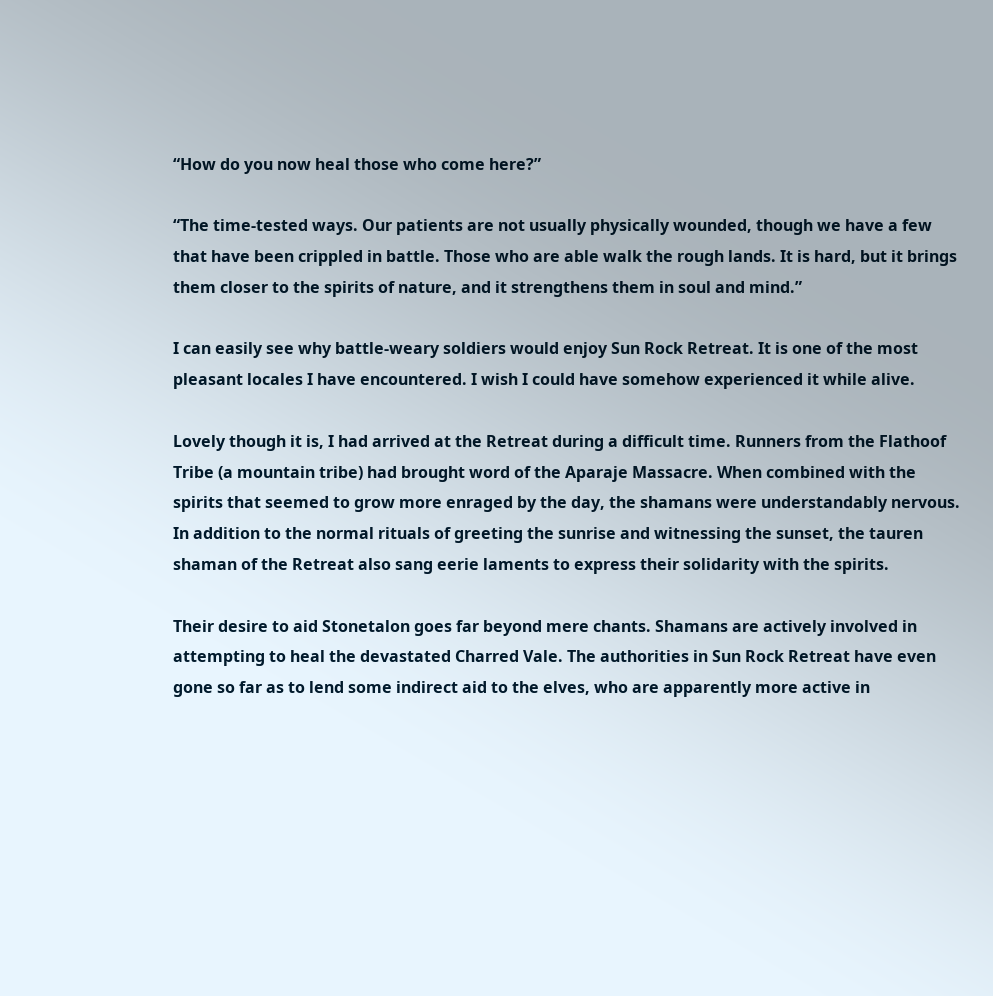“How do you now heal those who come here?”

“The time-tested ways. Our patients are not usually physically wounded, though we have a few that have been crippled in battle. Those who are able walk the rough lands. It is hard, but it brings them closer to the spirits of nature, and it strengthens them in soul and mind.”

I can easily see why battle-weary soldiers would enjoy Sun Rock Retreat. It is one of the most pleasant locales I have encountered. I wish I could have somehow experienced it while alive.

Lovely though it is, I had arrived at the Retreat during a difficult time. Runners from the Flathoof Tribe (a mountain tribe) had brought word of the Aparaje Massacre. When combined with the spirits that seemed to grow more enraged by the day, the shamans were understandably nervous. In addition to the normal rituals of greeting the sunrise and witnessing the sunset, the tauren shaman of the Retreat also sang eerie laments to express their solidarity with the spirits.

Their desire to aid Stonetalon goes far beyond mere chants. Shamans are actively involved in attempting to heal the devastated Charred Vale. The authorities in Sun Rock Retreat have even gone so far as to lend some indirect aid to the elves, who are apparently more active in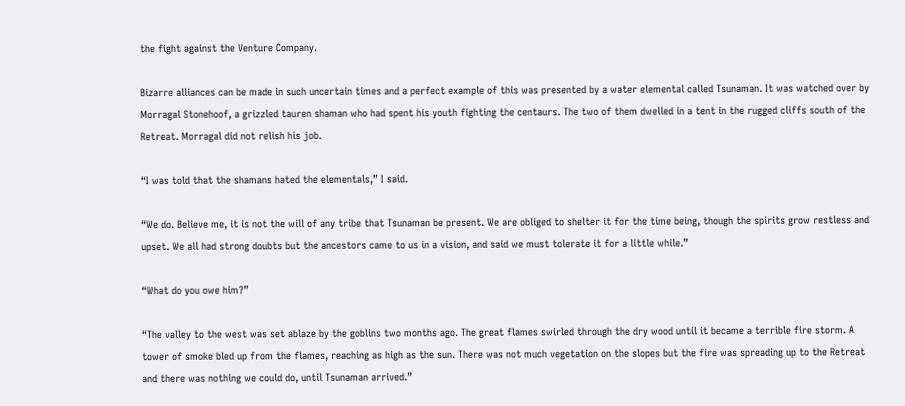the fight against the Venture Company.

Bizarre alliances can be made in such uncertain times and a perfect example of this was presented by a water elemental called Tsunaman. It was watched over by Morragal Stonehoof, a grizzled tauren shaman who had spent his youth fighting the centaurs. The two of them dwelled in a tent in the rugged cliffs south of the Retreat. Morragal did not relish his job.

“I was told that the shamans hated the elementals,” I said.

“We do. Believe me, it is not the will of any tribe that Tsunaman be present. We are obliged to shelter it for the time being, though the spirits grow restless and upset. We all had strong doubts but the ancestors came to us in a vision, and said we must tolerate it for a little while.”

“What do you owe him?”

“The valley to the west was set ablaze by the goblins two months ago. The great flames swirled through the dry wood until it became a terrible fire storm. A tower of smoke bled up from the flames, reaching as high as the sun. There was not much vegetation on the slopes but the fire was spreading up to the Retreat and there was nothing we could do, until Tsunaman arrived.”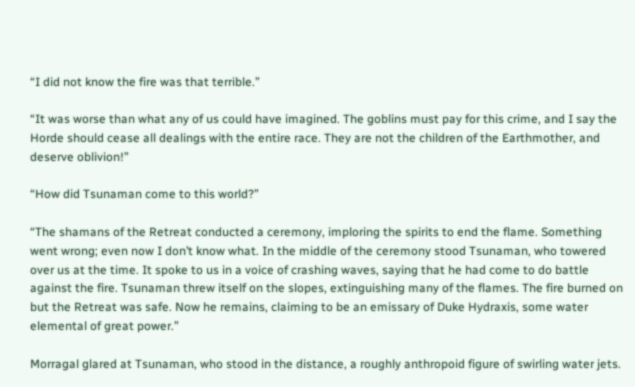“I did not know the fire was that terrible.”

“It was worse than what any of us could have imagined. The goblins must pay for this crime, and I say the Horde should cease all dealings with the entire race. They are not the children of the Earthmother, and deserve oblivion!”

“How did Tsunaman come to this world?”

“The shamans of the Retreat conducted a ceremony, imploring the spirits to end the flame. Something went wrong; even now I don’t know what. In the middle of the ceremony stood Tsunaman, who towered over us at the time. It spoke to us in a voice of crashing waves, saying that he had come to do battle against the fire. Tsunaman threw itself on the slopes, extinguishing many of the flames. The fire burned on but the Retreat was safe. Now he remains, claiming to be an emissary of Duke Hydraxis, some water elemental of great power.”

Morragal glared at Tsunaman, who stood in the distance, a roughly anthropoid figure of swirling water jets.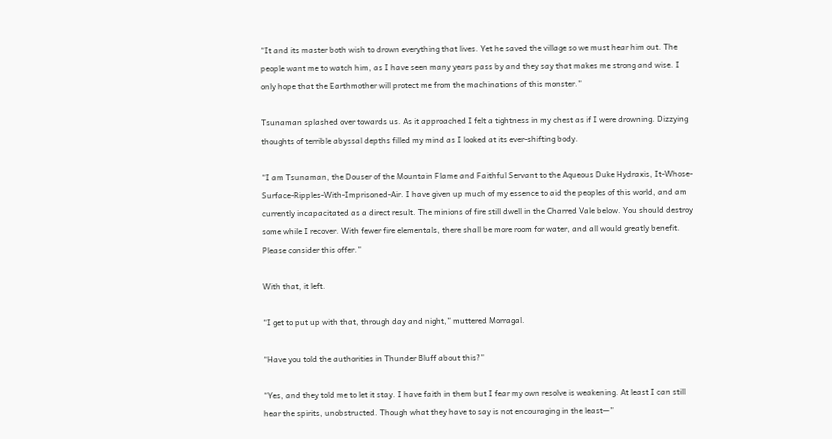“It and its master both wish to drown everything that lives. Yet he saved the village so we must hear him out. The people want me to watch him, as I have seen many years pass by and they say that makes me strong and wise. I only hope that the Earthmother will protect me from the machinations of this monster.”

Tsunaman splashed over towards us. As it approached I felt a tightness in my chest as if I were drowning. Dizzying thoughts of terrible abyssal depths filled my mind as I looked at its ever-shifting body.

“I am Tsunaman, the Douser of the Mountain Flame and Faithful Servant to the Aqueous Duke Hydraxis, It-Whose-Surface-Ripples-With-Imprisoned-Air. I have given up much of my essence to aid the peoples of this world, and am currently incapacitated as a direct result. The minions of fire still dwell in the Charred Vale below. You should destroy some while I recover. With fewer fire elementals, there shall be more room for water, and all would greatly benefit. Please consider this offer.”

With that, it left.

“I get to put up with that, through day and night,” muttered Morragal.

“Have you told the authorities in Thunder Bluff about this?”

“Yes, and they told me to let it stay. I have faith in them but I fear my own resolve is weakening. At least I can still hear the spirits, unobstructed. Though what they have to say is not encouraging in the least—”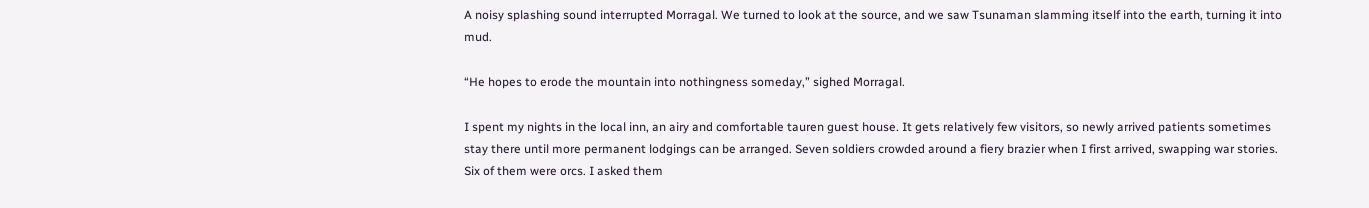A noisy splashing sound interrupted Morragal. We turned to look at the source, and we saw Tsunaman slamming itself into the earth, turning it into mud.

“He hopes to erode the mountain into nothingness someday,” sighed Morragal.

I spent my nights in the local inn, an airy and comfortable tauren guest house. It gets relatively few visitors, so newly arrived patients sometimes stay there until more permanent lodgings can be arranged. Seven soldiers crowded around a fiery brazier when I first arrived, swapping war stories. Six of them were orcs. I asked them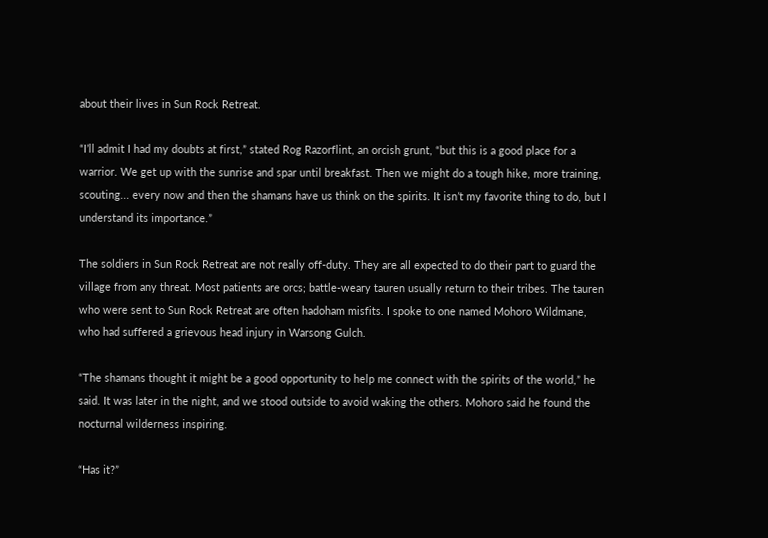about their lives in Sun Rock Retreat.

“I’ll admit I had my doubts at first,” stated Rog Razorflint, an orcish grunt, “but this is a good place for a warrior. We get up with the sunrise and spar until breakfast. Then we might do a tough hike, more training, scouting... every now and then the shamans have us think on the spirits. It isn’t my favorite thing to do, but I understand its importance.”

The soldiers in Sun Rock Retreat are not really off-duty. They are all expected to do their part to guard the village from any threat. Most patients are orcs; battle-weary tauren usually return to their tribes. The tauren who were sent to Sun Rock Retreat are often hadoham misfits. I spoke to one named Mohoro Wildmane, who had suffered a grievous head injury in Warsong Gulch.

“The shamans thought it might be a good opportunity to help me connect with the spirits of the world,” he said. It was later in the night, and we stood outside to avoid waking the others. Mohoro said he found the nocturnal wilderness inspiring.

“Has it?”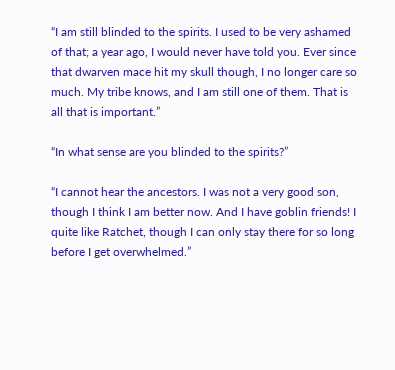“I am still blinded to the spirits. I used to be very ashamed of that; a year ago, I would never have told you. Ever since that dwarven mace hit my skull though, I no longer care so much. My tribe knows, and I am still one of them. That is all that is important.”

“In what sense are you blinded to the spirits?”

“I cannot hear the ancestors. I was not a very good son, though I think I am better now. And I have goblin friends! I quite like Ratchet, though I can only stay there for so long before I get overwhelmed.”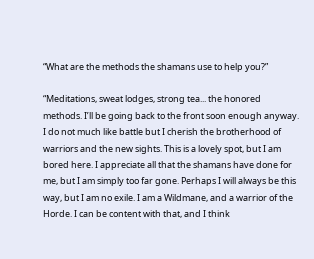“What are the methods the shamans use to help you?”

“Meditations, sweat lodges, strong tea... the honored methods. I’ll be going back to the front soon enough anyway. I do not much like battle but I cherish the brotherhood of warriors and the new sights. This is a lovely spot, but I am bored here. I appreciate all that the shamans have done for me, but I am simply too far gone. Perhaps I will always be this way, but I am no exile. I am a Wildmane, and a warrior of the Horde. I can be content with that, and I think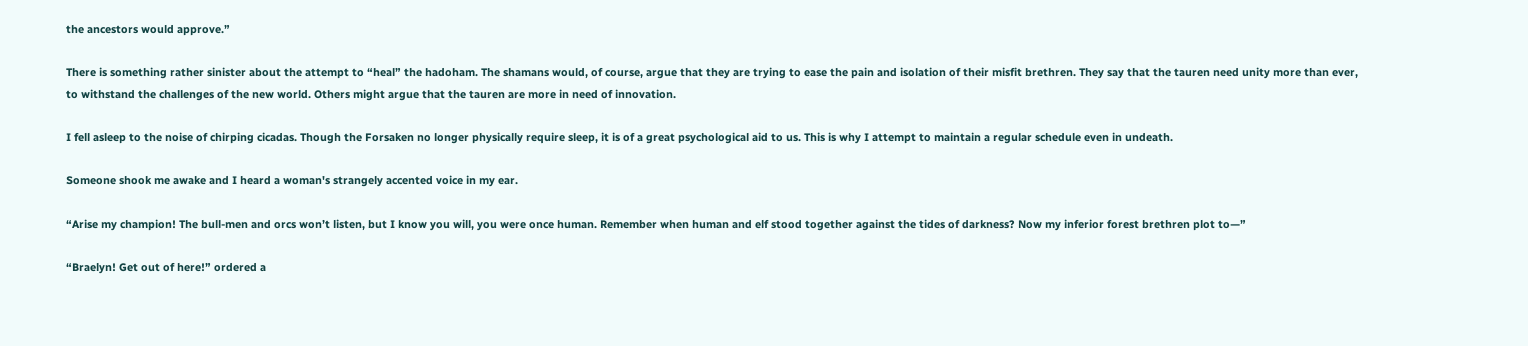the ancestors would approve.”

There is something rather sinister about the attempt to “heal” the hadoham. The shamans would, of course, argue that they are trying to ease the pain and isolation of their misfit brethren. They say that the tauren need unity more than ever, to withstand the challenges of the new world. Others might argue that the tauren are more in need of innovation.

I fell asleep to the noise of chirping cicadas. Though the Forsaken no longer physically require sleep, it is of a great psychological aid to us. This is why I attempt to maintain a regular schedule even in undeath.

Someone shook me awake and I heard a woman's strangely accented voice in my ear.

“Arise my champion! The bull-men and orcs won’t listen, but I know you will, you were once human. Remember when human and elf stood together against the tides of darkness? Now my inferior forest brethren plot to—”

“Braelyn! Get out of here!” ordered a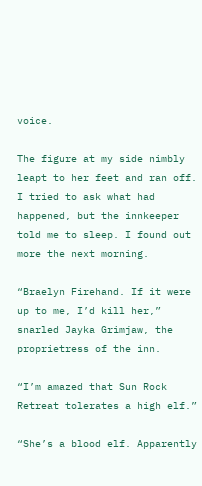voice.

The figure at my side nimbly leapt to her feet and ran off. I tried to ask what had happened, but the innkeeper told me to sleep. I found out more the next morning.

“Braelyn Firehand. If it were up to me, I’d kill her,” snarled Jayka Grimjaw, the proprietress of the inn.

“I’m amazed that Sun Rock Retreat tolerates a high elf.”

“She’s a blood elf. Apparently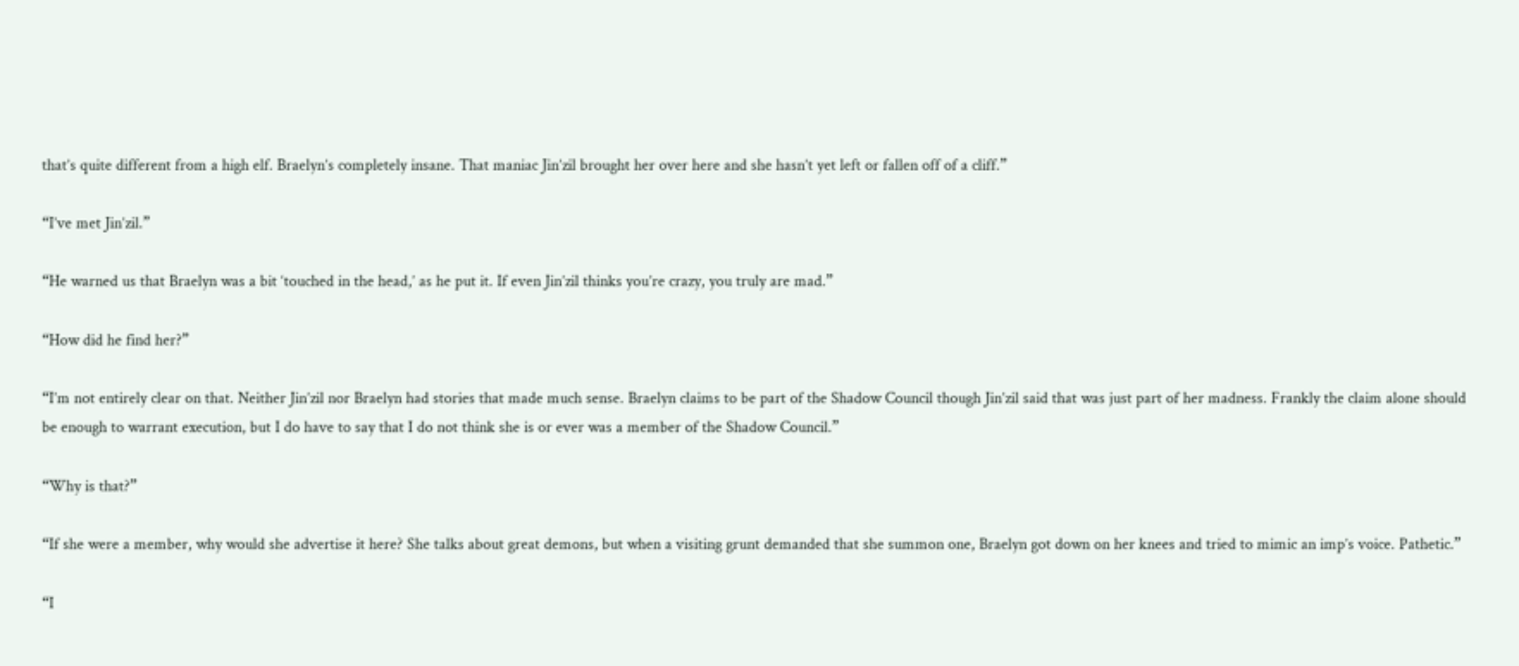that’s quite different from a high elf. Braelyn’s completely insane. That maniac Jin’zil brought her over here and she hasn’t yet left or fallen off of a cliff.”

“I’ve met Jin’zil.”

“He warned us that Braelyn was a bit ‘touched in the head,’ as he put it. If even Jin’zil thinks you’re crazy, you truly are mad.”

“How did he find her?”

“I’m not entirely clear on that. Neither Jin’zil nor Braelyn had stories that made much sense. Braelyn claims to be part of the Shadow Council though Jin’zil said that was just part of her madness. Frankly the claim alone should be enough to warrant execution, but I do have to say that I do not think she is or ever was a member of the Shadow Council.”

“Why is that?”

“If she were a member, why would she advertise it here? She talks about great demons, but when a visiting grunt demanded that she summon one, Braelyn got down on her knees and tried to mimic an imp’s voice. Pathetic.”

“I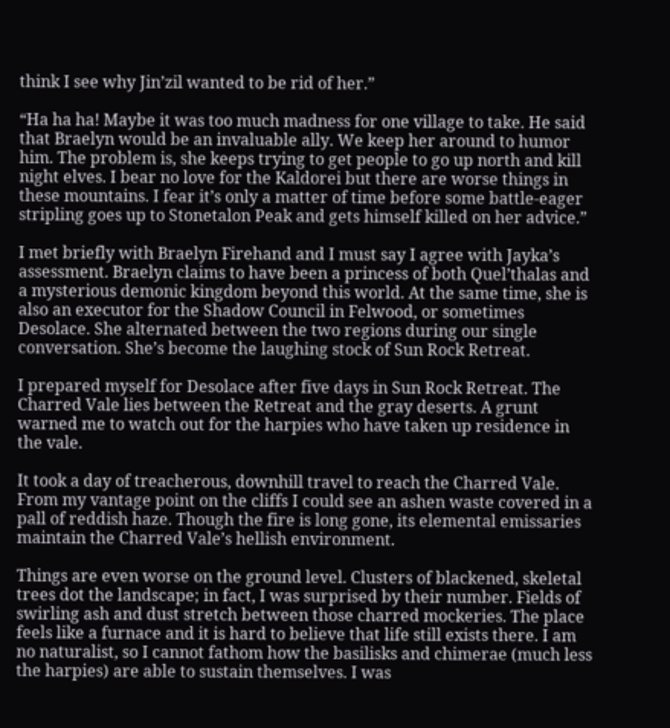think I see why Jin’zil wanted to be rid of her.”

“Ha ha ha! Maybe it was too much madness for one village to take. He said that Braelyn would be an invaluable ally. We keep her around to humor him. The problem is, she keeps trying to get people to go up north and kill night elves. I bear no love for the Kaldorei but there are worse things in these mountains. I fear it’s only a matter of time before some battle-eager stripling goes up to Stonetalon Peak and gets himself killed on her advice.”

I met briefly with Braelyn Firehand and I must say I agree with Jayka’s assessment. Braelyn claims to have been a princess of both Quel’thalas and a mysterious demonic kingdom beyond this world. At the same time, she is also an executor for the Shadow Council in Felwood, or sometimes Desolace. She alternated between the two regions during our single conversation. She’s become the laughing stock of Sun Rock Retreat.

I prepared myself for Desolace after five days in Sun Rock Retreat. The Charred Vale lies between the Retreat and the gray deserts. A grunt warned me to watch out for the harpies who have taken up residence in the vale.

It took a day of treacherous, downhill travel to reach the Charred Vale. From my vantage point on the cliffs I could see an ashen waste covered in a pall of reddish haze. Though the fire is long gone, its elemental emissaries maintain the Charred Vale’s hellish environment.

Things are even worse on the ground level. Clusters of blackened, skeletal trees dot the landscape; in fact, I was surprised by their number. Fields of swirling ash and dust stretch between those charred mockeries. The place feels like a furnace and it is hard to believe that life still exists there. I am no naturalist, so I cannot fathom how the basilisks and chimerae (much less the harpies) are able to sustain themselves. I was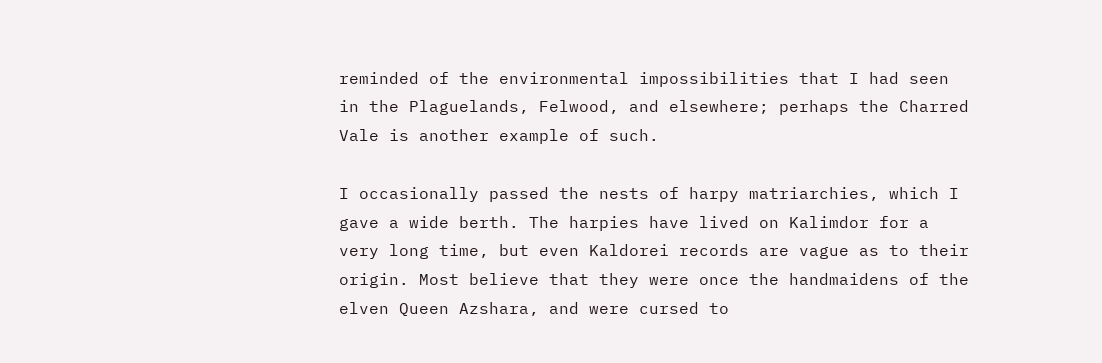reminded of the environmental impossibilities that I had seen in the Plaguelands, Felwood, and elsewhere; perhaps the Charred Vale is another example of such.

I occasionally passed the nests of harpy matriarchies, which I gave a wide berth. The harpies have lived on Kalimdor for a very long time, but even Kaldorei records are vague as to their origin. Most believe that they were once the handmaidens of the elven Queen Azshara, and were cursed to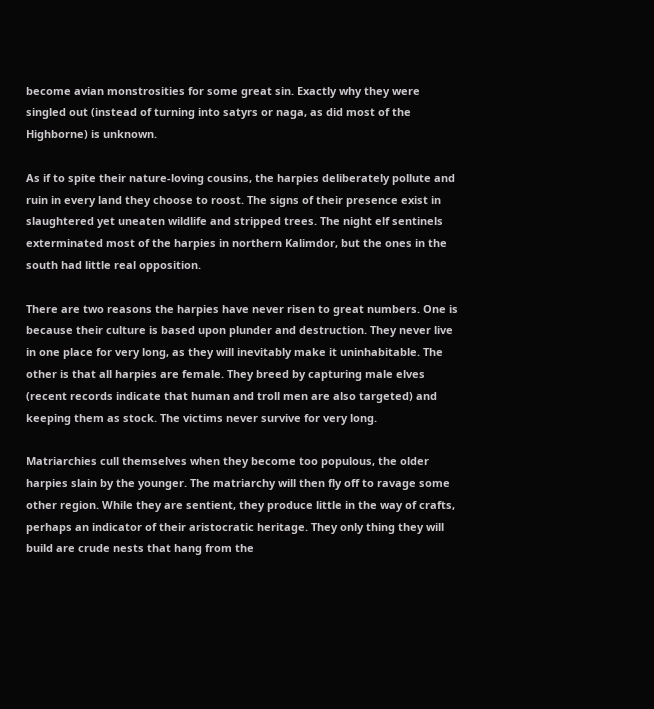become avian monstrosities for some great sin. Exactly why they were singled out (instead of turning into satyrs or naga, as did most of the Highborne) is unknown.

As if to spite their nature-loving cousins, the harpies deliberately pollute and ruin in every land they choose to roost. The signs of their presence exist in slaughtered yet uneaten wildlife and stripped trees. The night elf sentinels exterminated most of the harpies in northern Kalimdor, but the ones in the south had little real opposition.

There are two reasons the harpies have never risen to great numbers. One is because their culture is based upon plunder and destruction. They never live in one place for very long, as they will inevitably make it uninhabitable. The other is that all harpies are female. They breed by capturing male elves (recent records indicate that human and troll men are also targeted) and keeping them as stock. The victims never survive for very long.

Matriarchies cull themselves when they become too populous, the older harpies slain by the younger. The matriarchy will then fly off to ravage some other region. While they are sentient, they produce little in the way of crafts, perhaps an indicator of their aristocratic heritage. They only thing they will build are crude nests that hang from the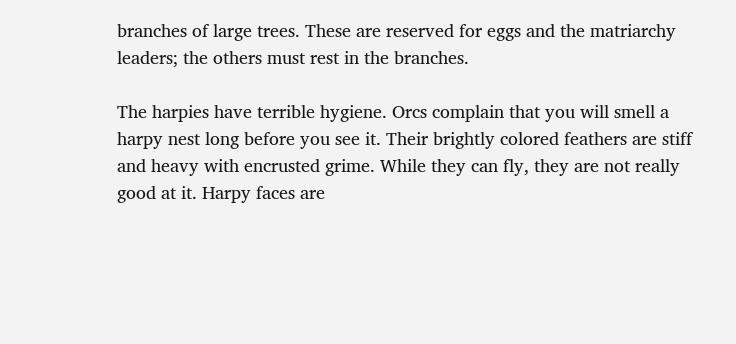branches of large trees. These are reserved for eggs and the matriarchy leaders; the others must rest in the branches.

The harpies have terrible hygiene. Orcs complain that you will smell a harpy nest long before you see it. Their brightly colored feathers are stiff and heavy with encrusted grime. While they can fly, they are not really good at it. Harpy faces are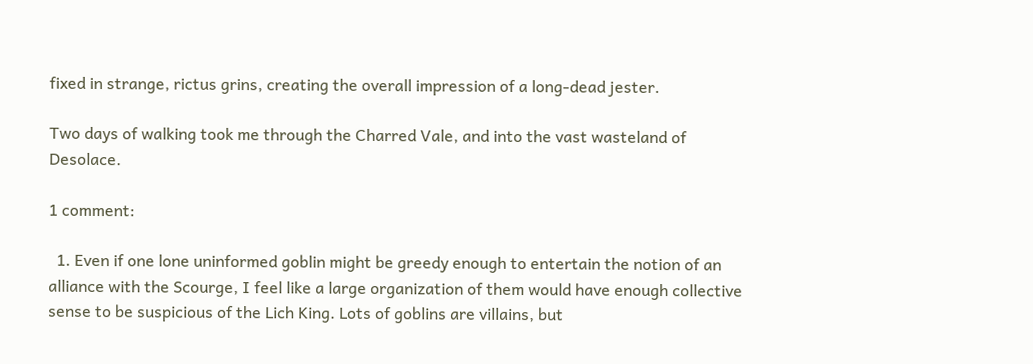fixed in strange, rictus grins, creating the overall impression of a long-dead jester.

Two days of walking took me through the Charred Vale, and into the vast wasteland of Desolace.

1 comment:

  1. Even if one lone uninformed goblin might be greedy enough to entertain the notion of an alliance with the Scourge, I feel like a large organization of them would have enough collective sense to be suspicious of the Lich King. Lots of goblins are villains, but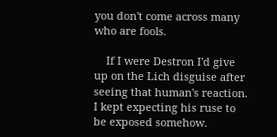you don't come across many who are fools.

    If I were Destron I'd give up on the Lich disguise after seeing that human's reaction. I kept expecting his ruse to be exposed somehow.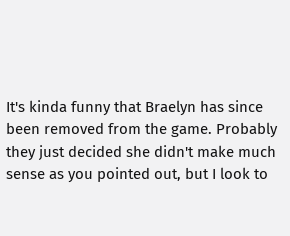It's kinda funny that Braelyn has since been removed from the game. Probably they just decided she didn't make much sense as you pointed out, but I look to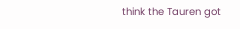think the Tauren got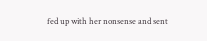fed up with her nonsense and sent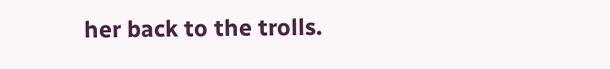her back to the trolls.